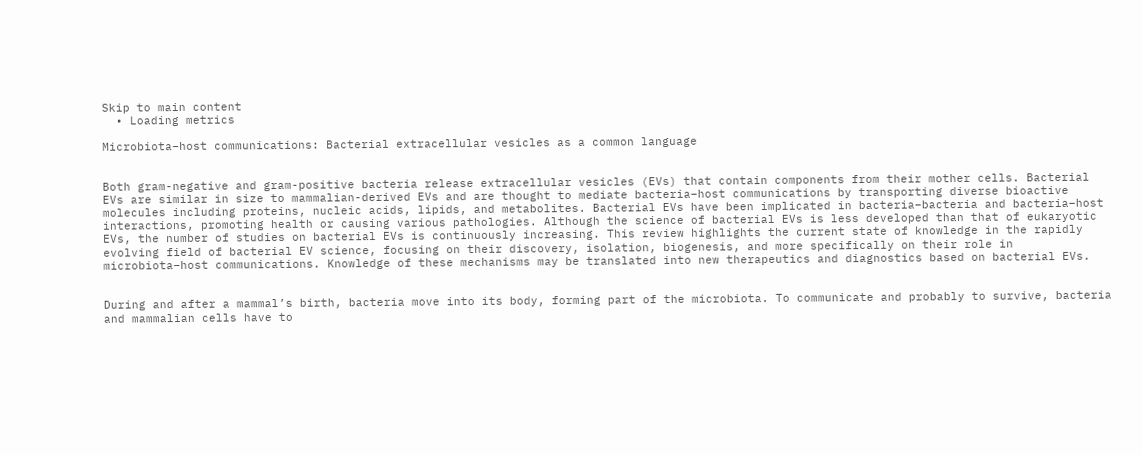Skip to main content
  • Loading metrics

Microbiota–host communications: Bacterial extracellular vesicles as a common language


Both gram-negative and gram-positive bacteria release extracellular vesicles (EVs) that contain components from their mother cells. Bacterial EVs are similar in size to mammalian-derived EVs and are thought to mediate bacteria–host communications by transporting diverse bioactive molecules including proteins, nucleic acids, lipids, and metabolites. Bacterial EVs have been implicated in bacteria–bacteria and bacteria–host interactions, promoting health or causing various pathologies. Although the science of bacterial EVs is less developed than that of eukaryotic EVs, the number of studies on bacterial EVs is continuously increasing. This review highlights the current state of knowledge in the rapidly evolving field of bacterial EV science, focusing on their discovery, isolation, biogenesis, and more specifically on their role in microbiota–host communications. Knowledge of these mechanisms may be translated into new therapeutics and diagnostics based on bacterial EVs.


During and after a mammal’s birth, bacteria move into its body, forming part of the microbiota. To communicate and probably to survive, bacteria and mammalian cells have to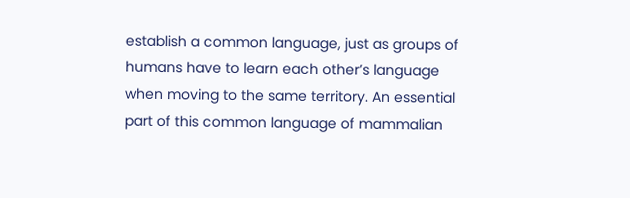establish a common language, just as groups of humans have to learn each other’s language when moving to the same territory. An essential part of this common language of mammalian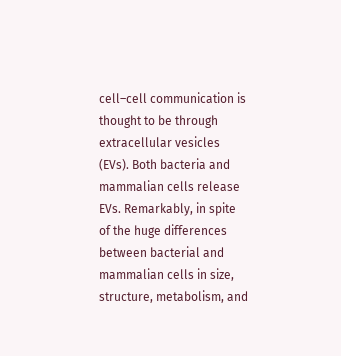cell–cell communication is thought to be through extracellular vesicles (EVs). Both bacteria and mammalian cells release EVs. Remarkably, in spite of the huge differences between bacterial and mammalian cells in size, structure, metabolism, and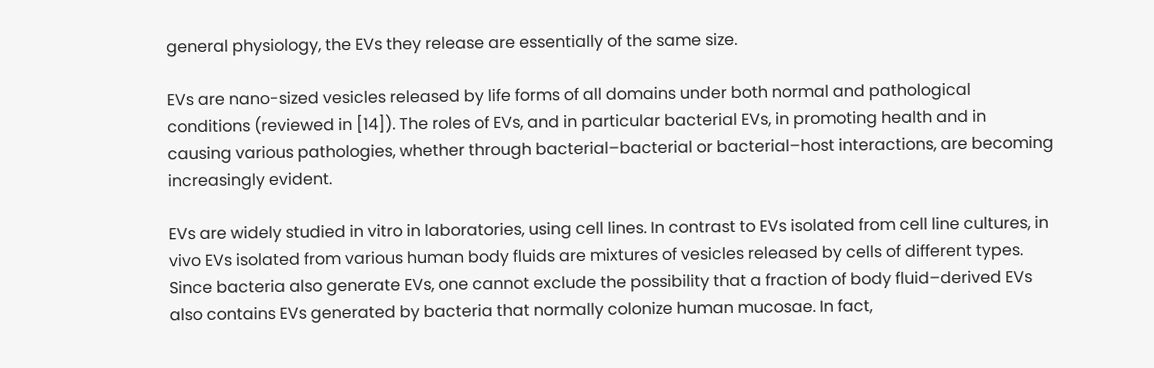general physiology, the EVs they release are essentially of the same size.

EVs are nano-sized vesicles released by life forms of all domains under both normal and pathological conditions (reviewed in [14]). The roles of EVs, and in particular bacterial EVs, in promoting health and in causing various pathologies, whether through bacterial–bacterial or bacterial–host interactions, are becoming increasingly evident.

EVs are widely studied in vitro in laboratories, using cell lines. In contrast to EVs isolated from cell line cultures, in vivo EVs isolated from various human body fluids are mixtures of vesicles released by cells of different types. Since bacteria also generate EVs, one cannot exclude the possibility that a fraction of body fluid–derived EVs also contains EVs generated by bacteria that normally colonize human mucosae. In fact,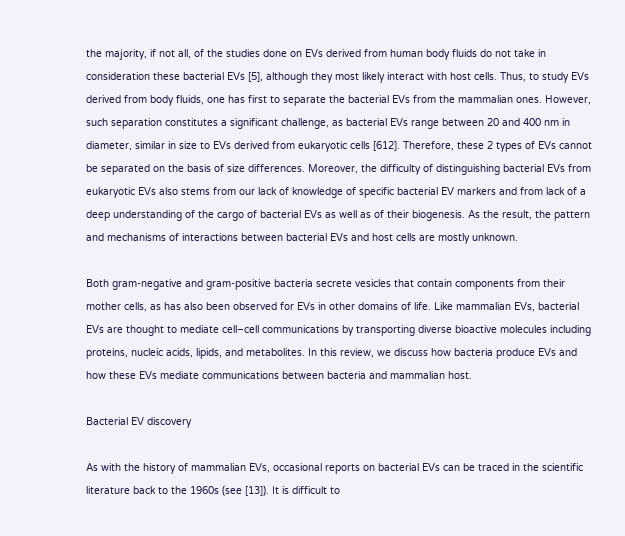the majority, if not all, of the studies done on EVs derived from human body fluids do not take in consideration these bacterial EVs [5], although they most likely interact with host cells. Thus, to study EVs derived from body fluids, one has first to separate the bacterial EVs from the mammalian ones. However, such separation constitutes a significant challenge, as bacterial EVs range between 20 and 400 nm in diameter, similar in size to EVs derived from eukaryotic cells [612]. Therefore, these 2 types of EVs cannot be separated on the basis of size differences. Moreover, the difficulty of distinguishing bacterial EVs from eukaryotic EVs also stems from our lack of knowledge of specific bacterial EV markers and from lack of a deep understanding of the cargo of bacterial EVs as well as of their biogenesis. As the result, the pattern and mechanisms of interactions between bacterial EVs and host cells are mostly unknown.

Both gram-negative and gram-positive bacteria secrete vesicles that contain components from their mother cells, as has also been observed for EVs in other domains of life. Like mammalian EVs, bacterial EVs are thought to mediate cell–cell communications by transporting diverse bioactive molecules including proteins, nucleic acids, lipids, and metabolites. In this review, we discuss how bacteria produce EVs and how these EVs mediate communications between bacteria and mammalian host.

Bacterial EV discovery

As with the history of mammalian EVs, occasional reports on bacterial EVs can be traced in the scientific literature back to the 1960s (see [13]). It is difficult to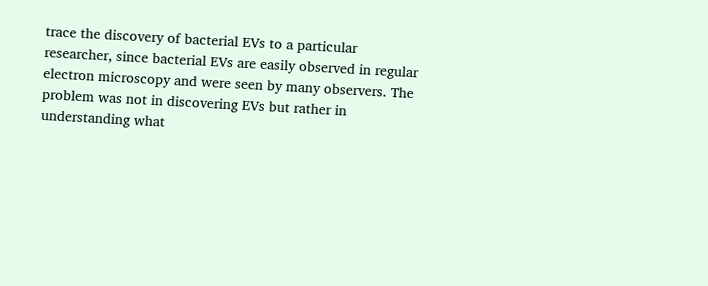trace the discovery of bacterial EVs to a particular researcher, since bacterial EVs are easily observed in regular electron microscopy and were seen by many observers. The problem was not in discovering EVs but rather in understanding what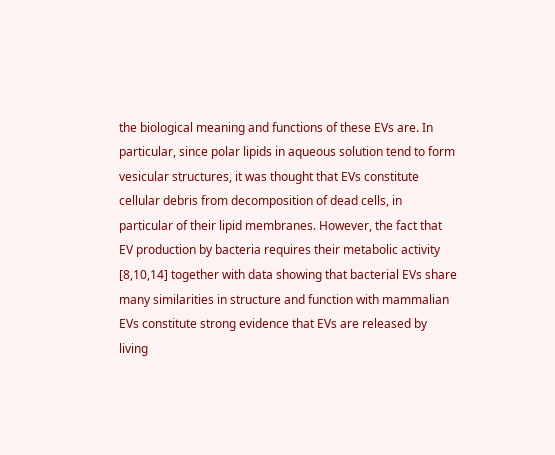the biological meaning and functions of these EVs are. In particular, since polar lipids in aqueous solution tend to form vesicular structures, it was thought that EVs constitute cellular debris from decomposition of dead cells, in particular of their lipid membranes. However, the fact that EV production by bacteria requires their metabolic activity [8,10,14] together with data showing that bacterial EVs share many similarities in structure and function with mammalian EVs constitute strong evidence that EVs are released by living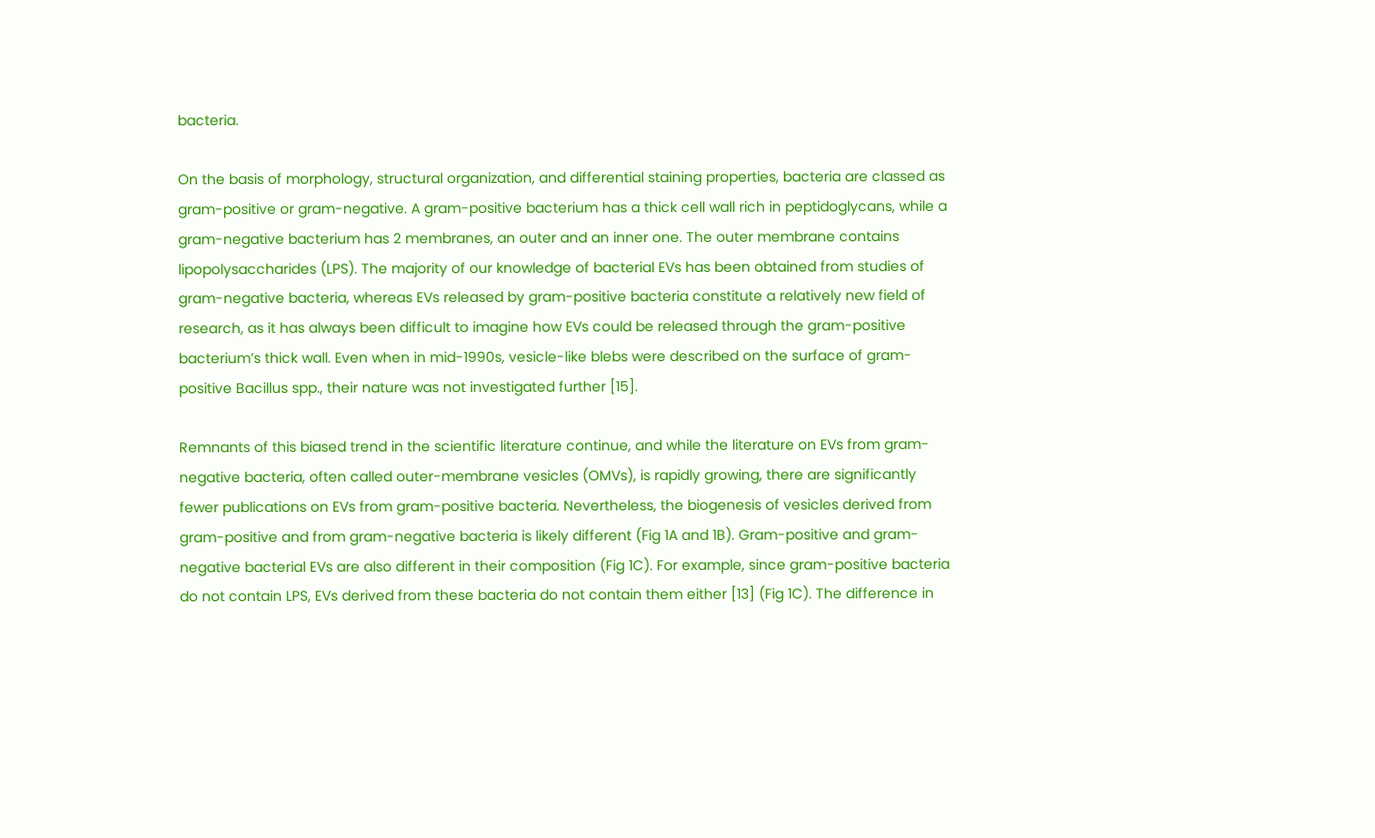bacteria.

On the basis of morphology, structural organization, and differential staining properties, bacteria are classed as gram-positive or gram-negative. A gram-positive bacterium has a thick cell wall rich in peptidoglycans, while a gram-negative bacterium has 2 membranes, an outer and an inner one. The outer membrane contains lipopolysaccharides (LPS). The majority of our knowledge of bacterial EVs has been obtained from studies of gram-negative bacteria, whereas EVs released by gram-positive bacteria constitute a relatively new field of research, as it has always been difficult to imagine how EVs could be released through the gram-positive bacterium’s thick wall. Even when in mid-1990s, vesicle-like blebs were described on the surface of gram-positive Bacillus spp., their nature was not investigated further [15].

Remnants of this biased trend in the scientific literature continue, and while the literature on EVs from gram-negative bacteria, often called outer-membrane vesicles (OMVs), is rapidly growing, there are significantly fewer publications on EVs from gram-positive bacteria. Nevertheless, the biogenesis of vesicles derived from gram-positive and from gram-negative bacteria is likely different (Fig 1A and 1B). Gram-positive and gram-negative bacterial EVs are also different in their composition (Fig 1C). For example, since gram-positive bacteria do not contain LPS, EVs derived from these bacteria do not contain them either [13] (Fig 1C). The difference in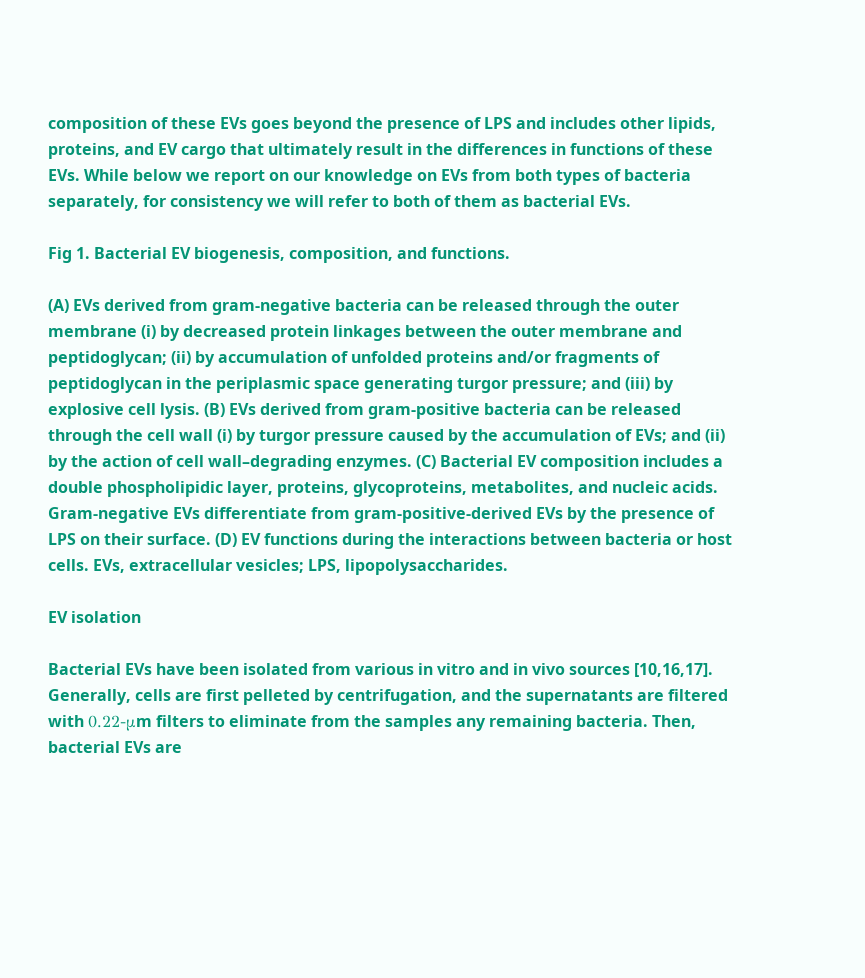composition of these EVs goes beyond the presence of LPS and includes other lipids, proteins, and EV cargo that ultimately result in the differences in functions of these EVs. While below we report on our knowledge on EVs from both types of bacteria separately, for consistency we will refer to both of them as bacterial EVs.

Fig 1. Bacterial EV biogenesis, composition, and functions.

(A) EVs derived from gram-negative bacteria can be released through the outer membrane (i) by decreased protein linkages between the outer membrane and peptidoglycan; (ii) by accumulation of unfolded proteins and/or fragments of peptidoglycan in the periplasmic space generating turgor pressure; and (iii) by explosive cell lysis. (B) EVs derived from gram-positive bacteria can be released through the cell wall (i) by turgor pressure caused by the accumulation of EVs; and (ii) by the action of cell wall–degrading enzymes. (C) Bacterial EV composition includes a double phospholipidic layer, proteins, glycoproteins, metabolites, and nucleic acids. Gram-negative EVs differentiate from gram-positive-derived EVs by the presence of LPS on their surface. (D) EV functions during the interactions between bacteria or host cells. EVs, extracellular vesicles; LPS, lipopolysaccharides.

EV isolation

Bacterial EVs have been isolated from various in vitro and in vivo sources [10,16,17]. Generally, cells are first pelleted by centrifugation, and the supernatants are filtered with 0.22-μm filters to eliminate from the samples any remaining bacteria. Then, bacterial EVs are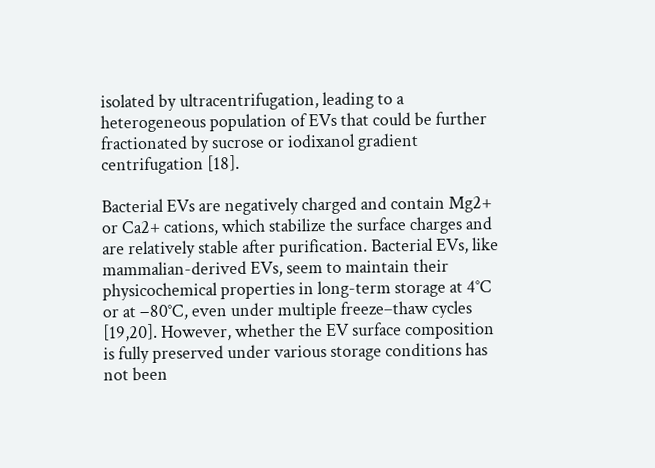isolated by ultracentrifugation, leading to a heterogeneous population of EVs that could be further fractionated by sucrose or iodixanol gradient centrifugation [18].

Bacterial EVs are negatively charged and contain Mg2+ or Ca2+ cations, which stabilize the surface charges and are relatively stable after purification. Bacterial EVs, like mammalian-derived EVs, seem to maintain their physicochemical properties in long-term storage at 4°C or at −80°C, even under multiple freeze–thaw cycles [19,20]. However, whether the EV surface composition is fully preserved under various storage conditions has not been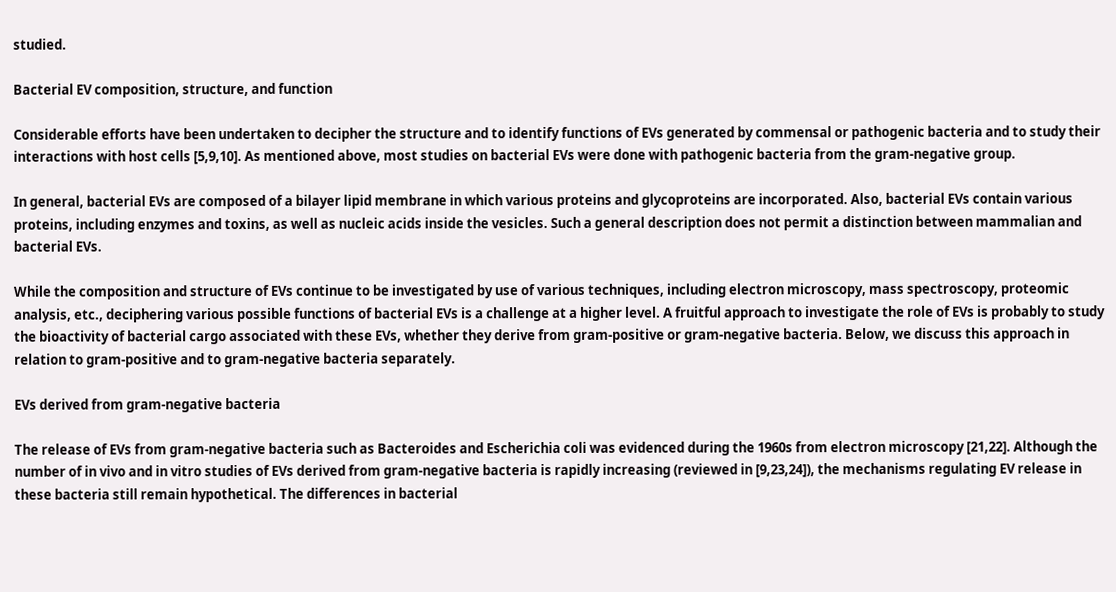studied.

Bacterial EV composition, structure, and function

Considerable efforts have been undertaken to decipher the structure and to identify functions of EVs generated by commensal or pathogenic bacteria and to study their interactions with host cells [5,9,10]. As mentioned above, most studies on bacterial EVs were done with pathogenic bacteria from the gram-negative group.

In general, bacterial EVs are composed of a bilayer lipid membrane in which various proteins and glycoproteins are incorporated. Also, bacterial EVs contain various proteins, including enzymes and toxins, as well as nucleic acids inside the vesicles. Such a general description does not permit a distinction between mammalian and bacterial EVs.

While the composition and structure of EVs continue to be investigated by use of various techniques, including electron microscopy, mass spectroscopy, proteomic analysis, etc., deciphering various possible functions of bacterial EVs is a challenge at a higher level. A fruitful approach to investigate the role of EVs is probably to study the bioactivity of bacterial cargo associated with these EVs, whether they derive from gram-positive or gram-negative bacteria. Below, we discuss this approach in relation to gram-positive and to gram-negative bacteria separately.

EVs derived from gram-negative bacteria

The release of EVs from gram-negative bacteria such as Bacteroides and Escherichia coli was evidenced during the 1960s from electron microscopy [21,22]. Although the number of in vivo and in vitro studies of EVs derived from gram-negative bacteria is rapidly increasing (reviewed in [9,23,24]), the mechanisms regulating EV release in these bacteria still remain hypothetical. The differences in bacterial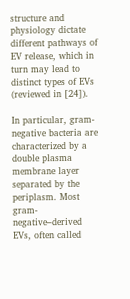structure and physiology dictate different pathways of EV release, which in turn may lead to distinct types of EVs (reviewed in [24]).

In particular, gram-negative bacteria are characterized by a double plasma membrane layer separated by the periplasm. Most gram-negative–derived EVs, often called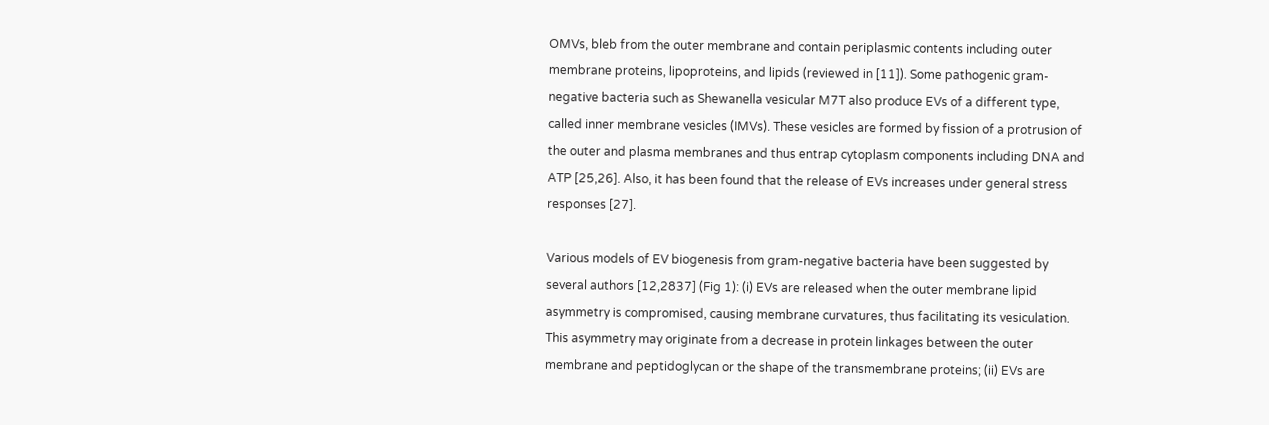OMVs, bleb from the outer membrane and contain periplasmic contents including outer membrane proteins, lipoproteins, and lipids (reviewed in [11]). Some pathogenic gram-negative bacteria such as Shewanella vesicular M7T also produce EVs of a different type, called inner membrane vesicles (IMVs). These vesicles are formed by fission of a protrusion of the outer and plasma membranes and thus entrap cytoplasm components including DNA and ATP [25,26]. Also, it has been found that the release of EVs increases under general stress responses [27].

Various models of EV biogenesis from gram-negative bacteria have been suggested by several authors [12,2837] (Fig 1): (i) EVs are released when the outer membrane lipid asymmetry is compromised, causing membrane curvatures, thus facilitating its vesiculation. This asymmetry may originate from a decrease in protein linkages between the outer membrane and peptidoglycan or the shape of the transmembrane proteins; (ii) EVs are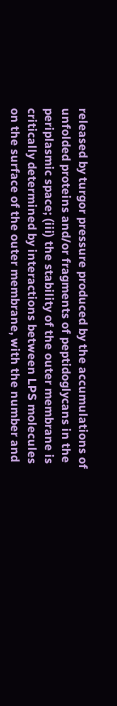released by turgor pressure produced by the accumulations of unfolded proteins and/or fragments of peptidoglycans in the periplasmic space; (iii) the stability of the outer membrane is critically determined by interactions between LPS molecules on the surface of the outer membrane, with the number and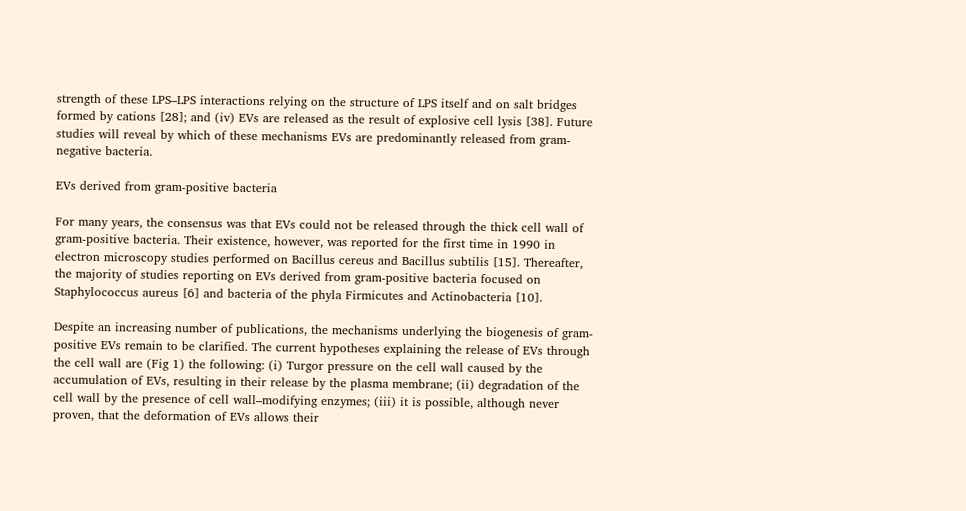strength of these LPS–LPS interactions relying on the structure of LPS itself and on salt bridges formed by cations [28]; and (iv) EVs are released as the result of explosive cell lysis [38]. Future studies will reveal by which of these mechanisms EVs are predominantly released from gram-negative bacteria.

EVs derived from gram-positive bacteria

For many years, the consensus was that EVs could not be released through the thick cell wall of gram-positive bacteria. Their existence, however, was reported for the first time in 1990 in electron microscopy studies performed on Bacillus cereus and Bacillus subtilis [15]. Thereafter, the majority of studies reporting on EVs derived from gram-positive bacteria focused on Staphylococcus aureus [6] and bacteria of the phyla Firmicutes and Actinobacteria [10].

Despite an increasing number of publications, the mechanisms underlying the biogenesis of gram-positive EVs remain to be clarified. The current hypotheses explaining the release of EVs through the cell wall are (Fig 1) the following: (i) Turgor pressure on the cell wall caused by the accumulation of EVs, resulting in their release by the plasma membrane; (ii) degradation of the cell wall by the presence of cell wall–modifying enzymes; (iii) it is possible, although never proven, that the deformation of EVs allows their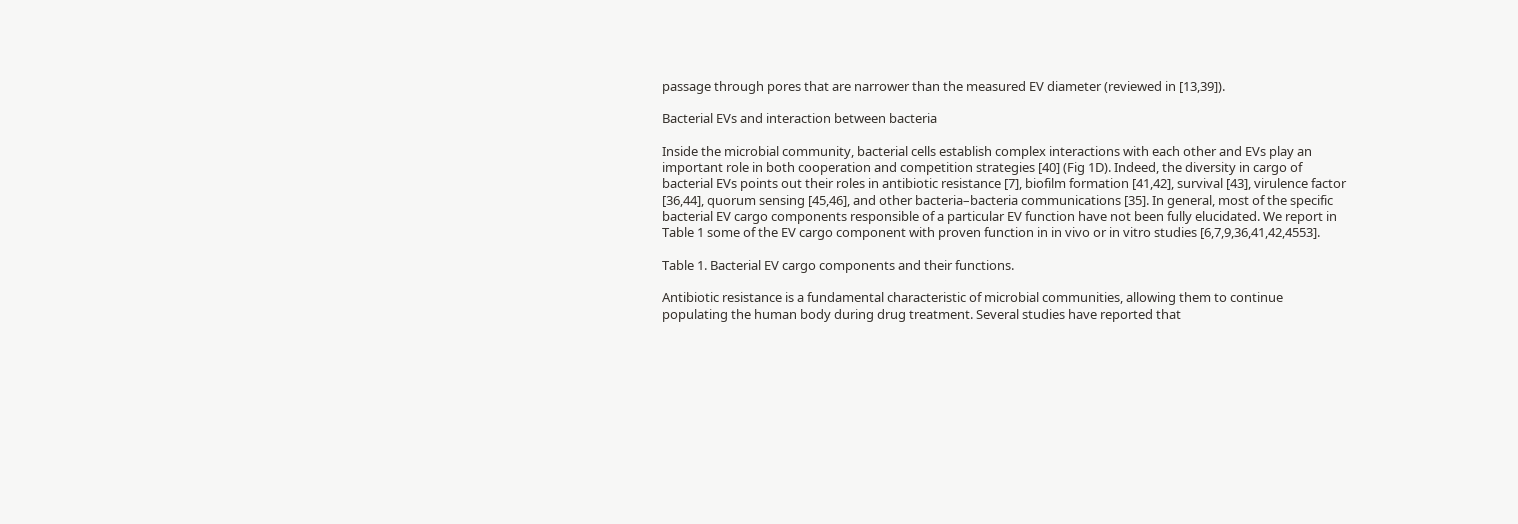passage through pores that are narrower than the measured EV diameter (reviewed in [13,39]).

Bacterial EVs and interaction between bacteria

Inside the microbial community, bacterial cells establish complex interactions with each other and EVs play an important role in both cooperation and competition strategies [40] (Fig 1D). Indeed, the diversity in cargo of bacterial EVs points out their roles in antibiotic resistance [7], biofilm formation [41,42], survival [43], virulence factor [36,44], quorum sensing [45,46], and other bacteria–bacteria communications [35]. In general, most of the specific bacterial EV cargo components responsible of a particular EV function have not been fully elucidated. We report in Table 1 some of the EV cargo component with proven function in in vivo or in vitro studies [6,7,9,36,41,42,4553].

Table 1. Bacterial EV cargo components and their functions.

Antibiotic resistance is a fundamental characteristic of microbial communities, allowing them to continue populating the human body during drug treatment. Several studies have reported that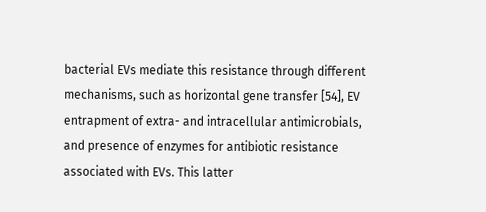bacterial EVs mediate this resistance through different mechanisms, such as horizontal gene transfer [54], EV entrapment of extra- and intracellular antimicrobials, and presence of enzymes for antibiotic resistance associated with EVs. This latter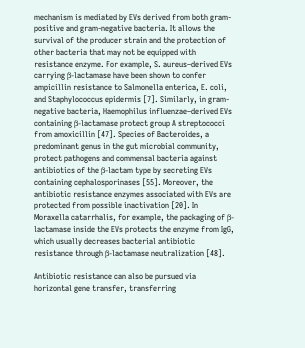mechanism is mediated by EVs derived from both gram-positive and gram-negative bacteria. It allows the survival of the producer strain and the protection of other bacteria that may not be equipped with resistance enzyme. For example, S. aureus–derived EVs carrying β-lactamase have been shown to confer ampicillin resistance to Salmonella enterica, E. coli, and Staphylococcus epidermis [7]. Similarly, in gram-negative bacteria, Haemophilus influenzae–derived EVs containing β-lactamase protect group A streptococci from amoxicillin [47]. Species of Bacteroides, a predominant genus in the gut microbial community, protect pathogens and commensal bacteria against antibiotics of the β-lactam type by secreting EVs containing cephalosporinases [55]. Moreover, the antibiotic resistance enzymes associated with EVs are protected from possible inactivation [20]. In Moraxella catarrhalis, for example, the packaging of β-lactamase inside the EVs protects the enzyme from IgG, which usually decreases bacterial antibiotic resistance through β-lactamase neutralization [48].

Antibiotic resistance can also be pursued via horizontal gene transfer, transferring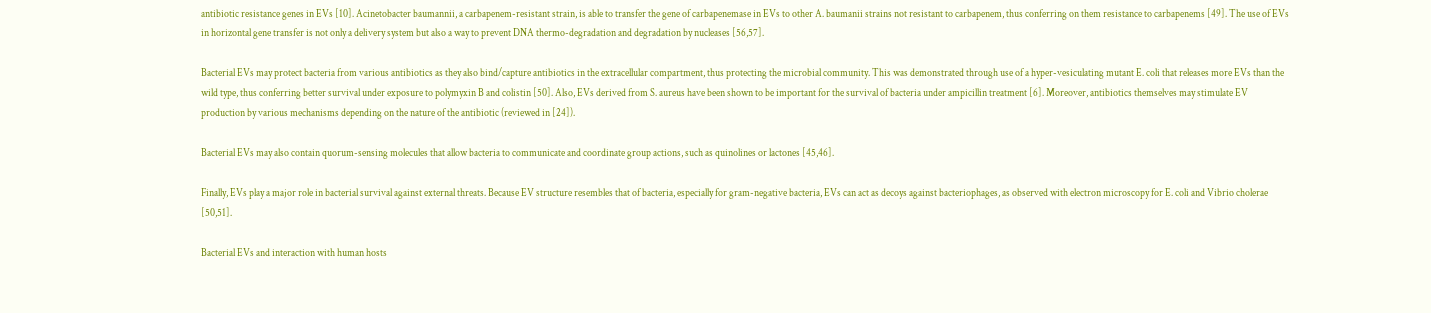antibiotic resistance genes in EVs [10]. Acinetobacter baumannii, a carbapenem-resistant strain, is able to transfer the gene of carbapenemase in EVs to other A. baumanii strains not resistant to carbapenem, thus conferring on them resistance to carbapenems [49]. The use of EVs in horizontal gene transfer is not only a delivery system but also a way to prevent DNA thermo-degradation and degradation by nucleases [56,57].

Bacterial EVs may protect bacteria from various antibiotics as they also bind/capture antibiotics in the extracellular compartment, thus protecting the microbial community. This was demonstrated through use of a hyper-vesiculating mutant E. coli that releases more EVs than the wild type, thus conferring better survival under exposure to polymyxin B and colistin [50]. Also, EVs derived from S. aureus have been shown to be important for the survival of bacteria under ampicillin treatment [6]. Moreover, antibiotics themselves may stimulate EV production by various mechanisms depending on the nature of the antibiotic (reviewed in [24]).

Bacterial EVs may also contain quorum-sensing molecules that allow bacteria to communicate and coordinate group actions, such as quinolines or lactones [45,46].

Finally, EVs play a major role in bacterial survival against external threats. Because EV structure resembles that of bacteria, especially for gram-negative bacteria, EVs can act as decoys against bacteriophages, as observed with electron microscopy for E. coli and Vibrio cholerae [50,51].

Bacterial EVs and interaction with human hosts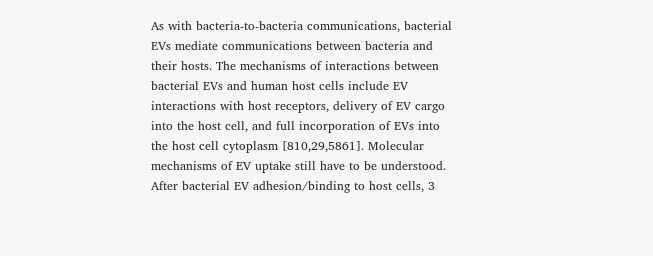As with bacteria-to-bacteria communications, bacterial EVs mediate communications between bacteria and their hosts. The mechanisms of interactions between bacterial EVs and human host cells include EV interactions with host receptors, delivery of EV cargo into the host cell, and full incorporation of EVs into the host cell cytoplasm [810,29,5861]. Molecular mechanisms of EV uptake still have to be understood. After bacterial EV adhesion/binding to host cells, 3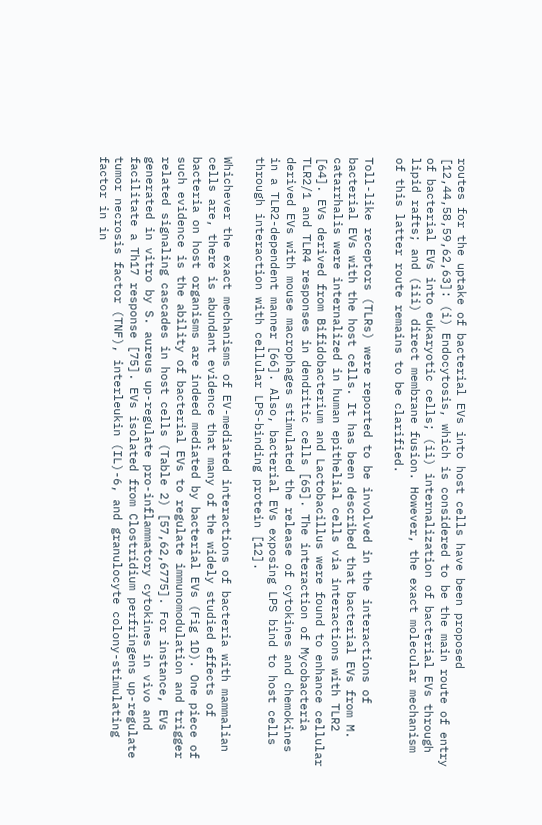routes for the uptake of bacterial EVs into host cells have been proposed [12,44,58,59,62,63]: (i) Endocytosis, which is considered to be the main route of entry of bacterial EVs into eukaryotic cells; (ii) internalization of bacterial EVs through lipid rafts; and (iii) direct membrane fusion. However, the exact molecular mechanism of this latter route remains to be clarified.

Toll-like receptors (TLRs) were reported to be involved in the interactions of bacterial EVs with the host cells. It has been described that bacterial EVs from M. catarrhalis were internalized in human epithelial cells via interactions with TLR2 [64]. EVs derived from Bifidobacterium and Lactobacillus were found to enhance cellular TLR2/1 and TLR4 responses in dendritic cells [65]. The interaction of Mycobacteria derived EVs with mouse macrophages stimulated the release of cytokines and chemokines in a TLR2-dependent manner [66]. Also, bacterial EVs exposing LPS bind to host cells through interaction with cellular LPS-binding protein [12].

Whichever the exact mechanisms of EV-mediated interactions of bacteria with mammalian cells are, there is abundant evidence that many of the widely studied effects of bacteria on host organisms are indeed mediated by bacterial EVs (Fig 1D). One piece of such evidence is the ability of bacterial EVs to regulate immunomodulation and trigger related signaling cascades in host cells (Table 2) [57,62,6775]. For instance, EVs generated in vitro by S. aureus up-regulate pro-inflammatory cytokines in vivo and facilitate a Th17 response [75]. EVs isolated from Clostridium perfringens up-regulate tumor necrosis factor (TNF), interleukin (IL)-6, and granulocyte colony-stimulating factor in in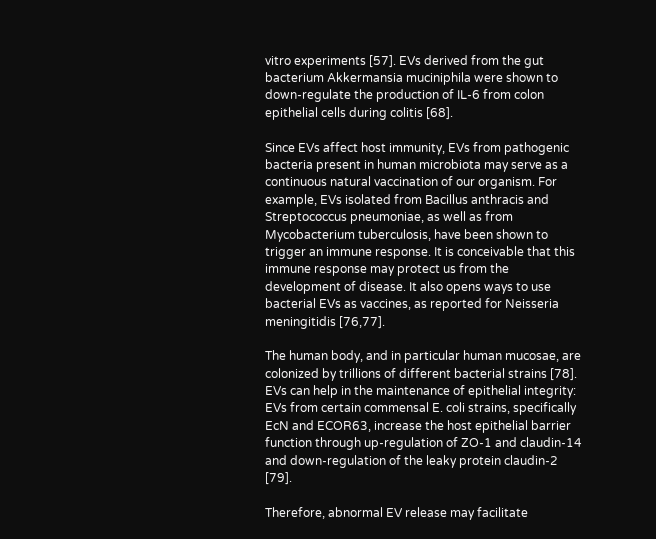vitro experiments [57]. EVs derived from the gut bacterium Akkermansia muciniphila were shown to down-regulate the production of IL-6 from colon epithelial cells during colitis [68].

Since EVs affect host immunity, EVs from pathogenic bacteria present in human microbiota may serve as a continuous natural vaccination of our organism. For example, EVs isolated from Bacillus anthracis and Streptococcus pneumoniae, as well as from Mycobacterium tuberculosis, have been shown to trigger an immune response. It is conceivable that this immune response may protect us from the development of disease. It also opens ways to use bacterial EVs as vaccines, as reported for Neisseria meningitidis [76,77].

The human body, and in particular human mucosae, are colonized by trillions of different bacterial strains [78]. EVs can help in the maintenance of epithelial integrity: EVs from certain commensal E. coli strains, specifically EcN and ECOR63, increase the host epithelial barrier function through up-regulation of ZO-1 and claudin-14 and down-regulation of the leaky protein claudin-2 [79].

Therefore, abnormal EV release may facilitate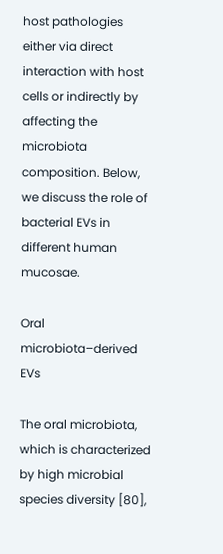host pathologies either via direct interaction with host cells or indirectly by affecting the microbiota composition. Below, we discuss the role of bacterial EVs in different human mucosae.

Oral microbiota–derived EVs

The oral microbiota, which is characterized by high microbial species diversity [80],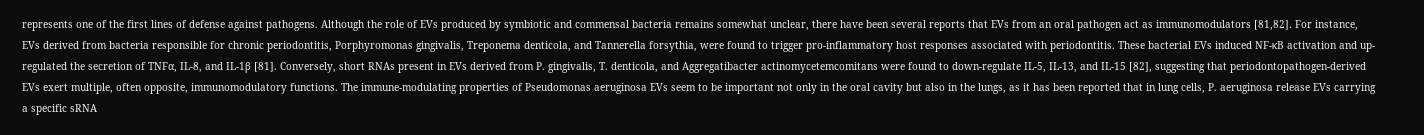represents one of the first lines of defense against pathogens. Although the role of EVs produced by symbiotic and commensal bacteria remains somewhat unclear, there have been several reports that EVs from an oral pathogen act as immunomodulators [81,82]. For instance, EVs derived from bacteria responsible for chronic periodontitis, Porphyromonas gingivalis, Treponema denticola, and Tannerella forsythia, were found to trigger pro-inflammatory host responses associated with periodontitis. These bacterial EVs induced NF-κB activation and up-regulated the secretion of TNFα, IL-8, and IL-1β [81]. Conversely, short RNAs present in EVs derived from P. gingivalis, T. denticola, and Aggregatibacter actinomycetemcomitans were found to down-regulate IL-5, IL-13, and IL-15 [82], suggesting that periodontopathogen-derived EVs exert multiple, often opposite, immunomodulatory functions. The immune-modulating properties of Pseudomonas aeruginosa EVs seem to be important not only in the oral cavity but also in the lungs, as it has been reported that in lung cells, P. aeruginosa release EVs carrying a specific sRNA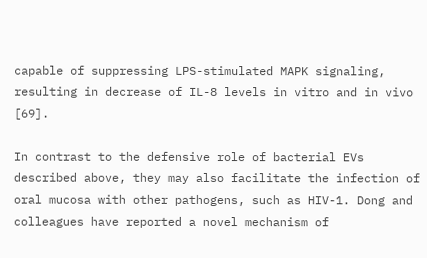capable of suppressing LPS-stimulated MAPK signaling, resulting in decrease of IL-8 levels in vitro and in vivo [69].

In contrast to the defensive role of bacterial EVs described above, they may also facilitate the infection of oral mucosa with other pathogens, such as HIV-1. Dong and colleagues have reported a novel mechanism of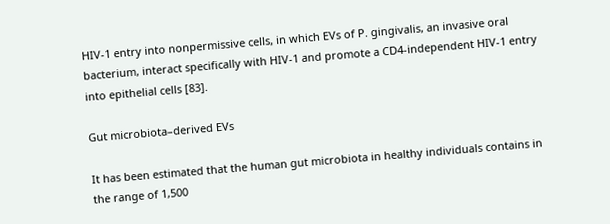HIV-1 entry into nonpermissive cells, in which EVs of P. gingivalis, an invasive oral bacterium, interact specifically with HIV-1 and promote a CD4-independent HIV-1 entry into epithelial cells [83].

Gut microbiota–derived EVs

It has been estimated that the human gut microbiota in healthy individuals contains in the range of 1,500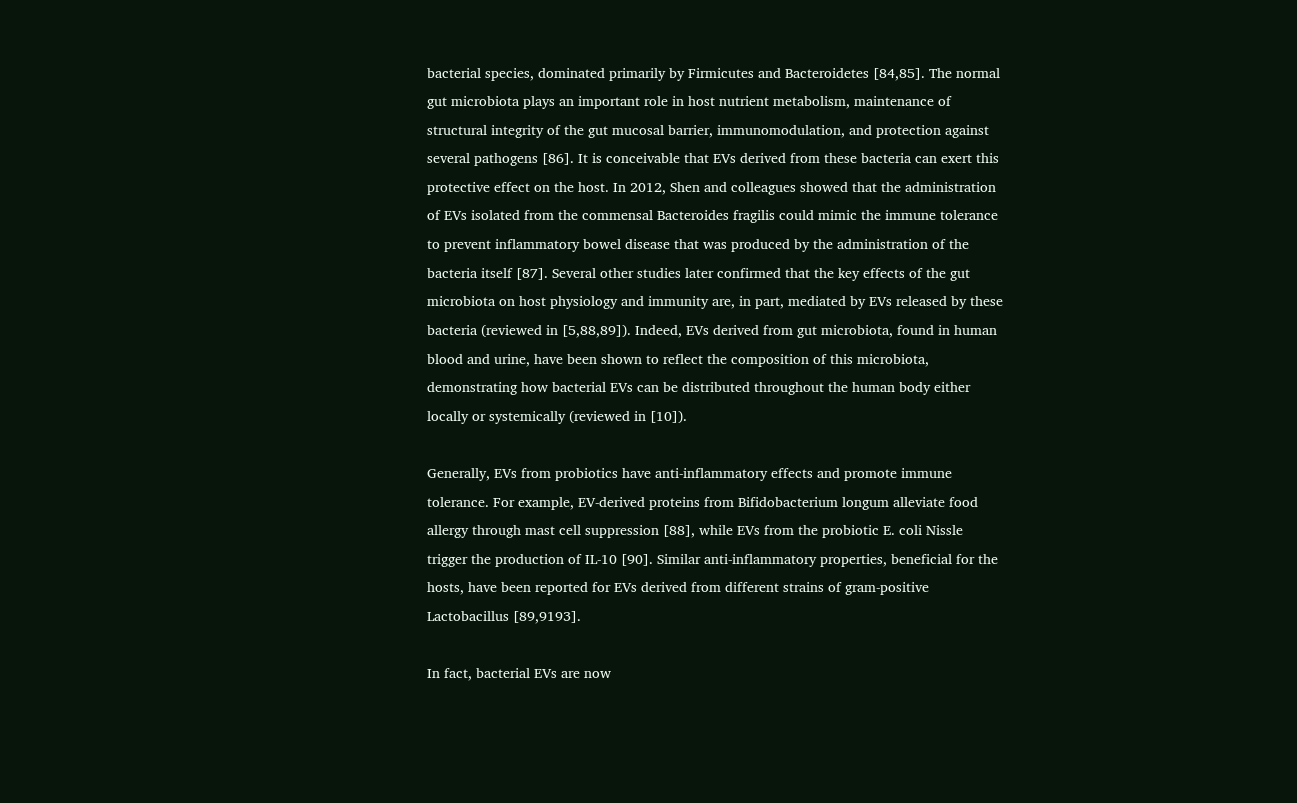bacterial species, dominated primarily by Firmicutes and Bacteroidetes [84,85]. The normal gut microbiota plays an important role in host nutrient metabolism, maintenance of structural integrity of the gut mucosal barrier, immunomodulation, and protection against several pathogens [86]. It is conceivable that EVs derived from these bacteria can exert this protective effect on the host. In 2012, Shen and colleagues showed that the administration of EVs isolated from the commensal Bacteroides fragilis could mimic the immune tolerance to prevent inflammatory bowel disease that was produced by the administration of the bacteria itself [87]. Several other studies later confirmed that the key effects of the gut microbiota on host physiology and immunity are, in part, mediated by EVs released by these bacteria (reviewed in [5,88,89]). Indeed, EVs derived from gut microbiota, found in human blood and urine, have been shown to reflect the composition of this microbiota, demonstrating how bacterial EVs can be distributed throughout the human body either locally or systemically (reviewed in [10]).

Generally, EVs from probiotics have anti-inflammatory effects and promote immune tolerance. For example, EV-derived proteins from Bifidobacterium longum alleviate food allergy through mast cell suppression [88], while EVs from the probiotic E. coli Nissle trigger the production of IL-10 [90]. Similar anti-inflammatory properties, beneficial for the hosts, have been reported for EVs derived from different strains of gram-positive Lactobacillus [89,9193].

In fact, bacterial EVs are now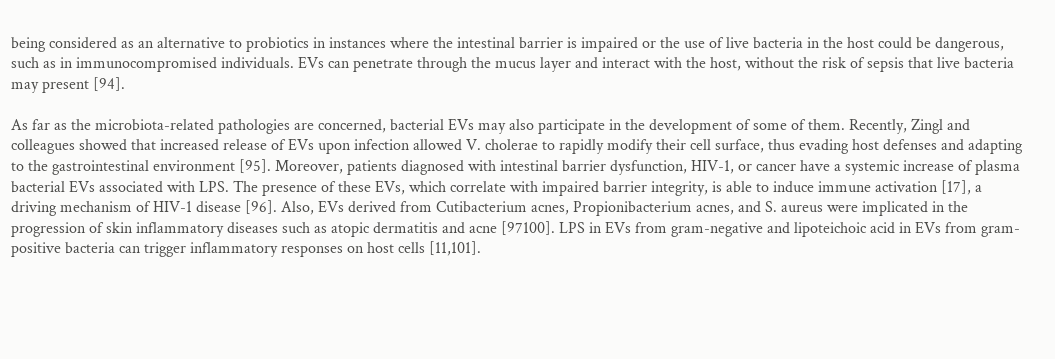being considered as an alternative to probiotics in instances where the intestinal barrier is impaired or the use of live bacteria in the host could be dangerous, such as in immunocompromised individuals. EVs can penetrate through the mucus layer and interact with the host, without the risk of sepsis that live bacteria may present [94].

As far as the microbiota-related pathologies are concerned, bacterial EVs may also participate in the development of some of them. Recently, Zingl and colleagues showed that increased release of EVs upon infection allowed V. cholerae to rapidly modify their cell surface, thus evading host defenses and adapting to the gastrointestinal environment [95]. Moreover, patients diagnosed with intestinal barrier dysfunction, HIV-1, or cancer have a systemic increase of plasma bacterial EVs associated with LPS. The presence of these EVs, which correlate with impaired barrier integrity, is able to induce immune activation [17], a driving mechanism of HIV-1 disease [96]. Also, EVs derived from Cutibacterium acnes, Propionibacterium acnes, and S. aureus were implicated in the progression of skin inflammatory diseases such as atopic dermatitis and acne [97100]. LPS in EVs from gram-negative and lipoteichoic acid in EVs from gram-positive bacteria can trigger inflammatory responses on host cells [11,101].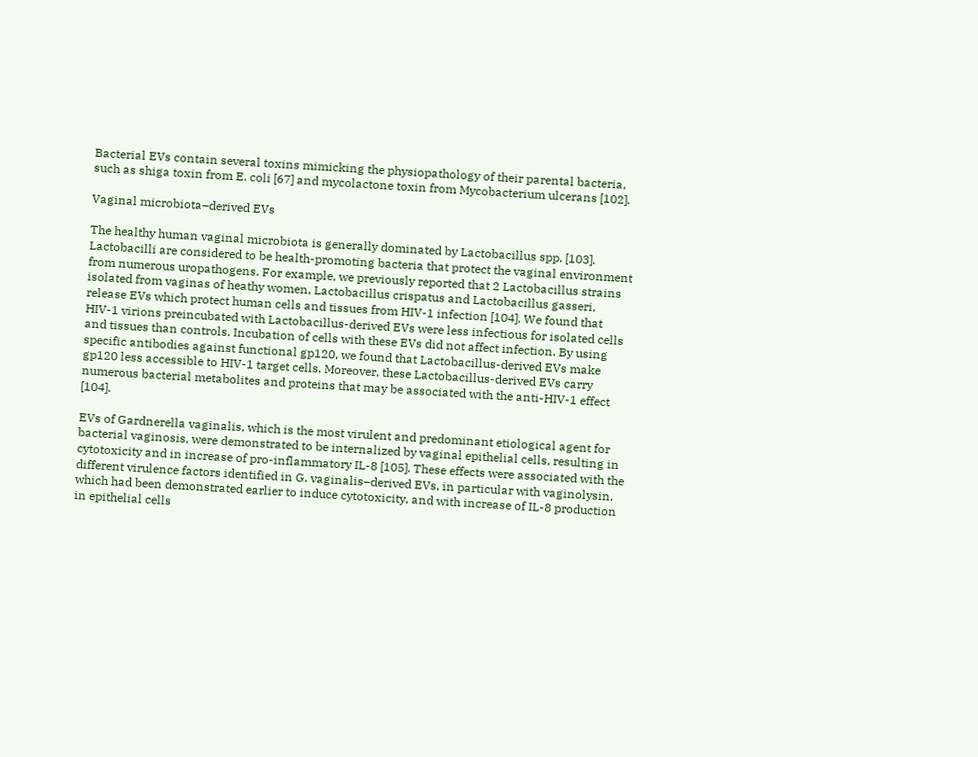Bacterial EVs contain several toxins mimicking the physiopathology of their parental bacteria, such as shiga toxin from E. coli [67] and mycolactone toxin from Mycobacterium ulcerans [102].

Vaginal microbiota–derived EVs

The healthy human vaginal microbiota is generally dominated by Lactobacillus spp. [103]. Lactobacilli are considered to be health-promoting bacteria that protect the vaginal environment from numerous uropathogens. For example, we previously reported that 2 Lactobacillus strains isolated from vaginas of heathy women, Lactobacillus crispatus and Lactobacillus gasseri, release EVs which protect human cells and tissues from HIV-1 infection [104]. We found that HIV-1 virions preincubated with Lactobacillus-derived EVs were less infectious for isolated cells and tissues than controls. Incubation of cells with these EVs did not affect infection. By using specific antibodies against functional gp120, we found that Lactobacillus-derived EVs make gp120 less accessible to HIV-1 target cells. Moreover, these Lactobacillus-derived EVs carry numerous bacterial metabolites and proteins that may be associated with the anti-HIV-1 effect [104].

EVs of Gardnerella vaginalis, which is the most virulent and predominant etiological agent for bacterial vaginosis, were demonstrated to be internalized by vaginal epithelial cells, resulting in cytotoxicity and in increase of pro-inflammatory IL-8 [105]. These effects were associated with the different virulence factors identified in G. vaginalis–derived EVs, in particular with vaginolysin, which had been demonstrated earlier to induce cytotoxicity, and with increase of IL-8 production in epithelial cells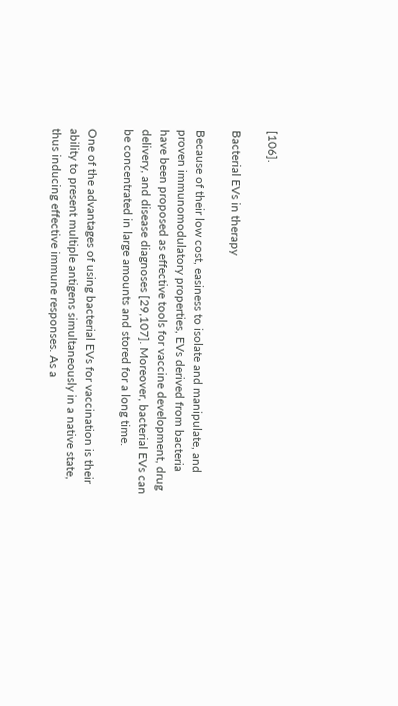[106].

Bacterial EVs in therapy

Because of their low cost, easiness to isolate and manipulate, and proven immunomodulatory properties, EVs derived from bacteria have been proposed as effective tools for vaccine development, drug delivery, and disease diagnoses [29,107]. Moreover, bacterial EVs can be concentrated in large amounts and stored for a long time.

One of the advantages of using bacterial EVs for vaccination is their ability to present multiple antigens simultaneously in a native state, thus inducing effective immune responses. As a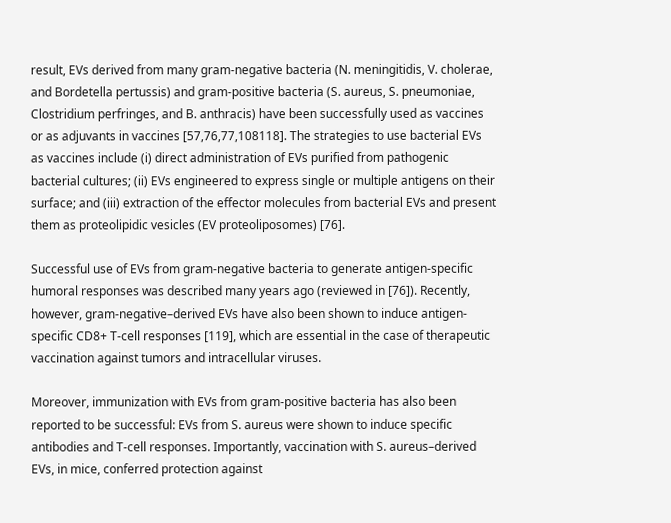result, EVs derived from many gram-negative bacteria (N. meningitidis, V. cholerae, and Bordetella pertussis) and gram-positive bacteria (S. aureus, S. pneumoniae, Clostridium perfringes, and B. anthracis) have been successfully used as vaccines or as adjuvants in vaccines [57,76,77,108118]. The strategies to use bacterial EVs as vaccines include (i) direct administration of EVs purified from pathogenic bacterial cultures; (ii) EVs engineered to express single or multiple antigens on their surface; and (iii) extraction of the effector molecules from bacterial EVs and present them as proteolipidic vesicles (EV proteoliposomes) [76].

Successful use of EVs from gram-negative bacteria to generate antigen-specific humoral responses was described many years ago (reviewed in [76]). Recently, however, gram-negative–derived EVs have also been shown to induce antigen-specific CD8+ T-cell responses [119], which are essential in the case of therapeutic vaccination against tumors and intracellular viruses.

Moreover, immunization with EVs from gram-positive bacteria has also been reported to be successful: EVs from S. aureus were shown to induce specific antibodies and T-cell responses. Importantly, vaccination with S. aureus–derived EVs, in mice, conferred protection against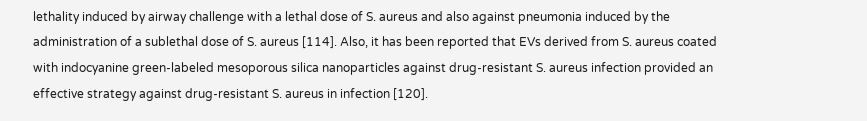lethality induced by airway challenge with a lethal dose of S. aureus and also against pneumonia induced by the administration of a sublethal dose of S. aureus [114]. Also, it has been reported that EVs derived from S. aureus coated with indocyanine green-labeled mesoporous silica nanoparticles against drug-resistant S. aureus infection provided an effective strategy against drug-resistant S. aureus in infection [120].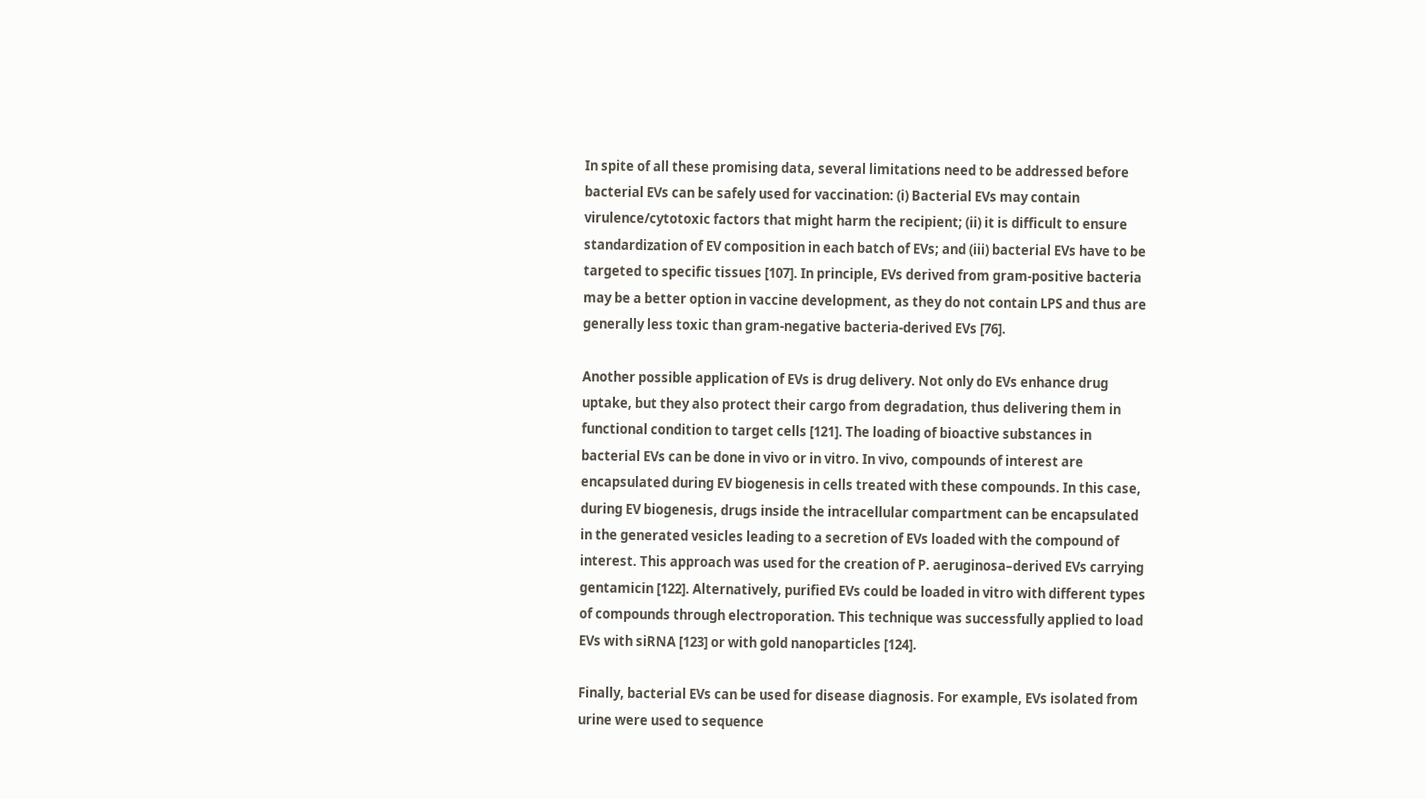In spite of all these promising data, several limitations need to be addressed before bacterial EVs can be safely used for vaccination: (i) Bacterial EVs may contain virulence/cytotoxic factors that might harm the recipient; (ii) it is difficult to ensure standardization of EV composition in each batch of EVs; and (iii) bacterial EVs have to be targeted to specific tissues [107]. In principle, EVs derived from gram-positive bacteria may be a better option in vaccine development, as they do not contain LPS and thus are generally less toxic than gram-negative bacteria-derived EVs [76].

Another possible application of EVs is drug delivery. Not only do EVs enhance drug uptake, but they also protect their cargo from degradation, thus delivering them in functional condition to target cells [121]. The loading of bioactive substances in bacterial EVs can be done in vivo or in vitro. In vivo, compounds of interest are encapsulated during EV biogenesis in cells treated with these compounds. In this case, during EV biogenesis, drugs inside the intracellular compartment can be encapsulated in the generated vesicles leading to a secretion of EVs loaded with the compound of interest. This approach was used for the creation of P. aeruginosa–derived EVs carrying gentamicin [122]. Alternatively, purified EVs could be loaded in vitro with different types of compounds through electroporation. This technique was successfully applied to load EVs with siRNA [123] or with gold nanoparticles [124].

Finally, bacterial EVs can be used for disease diagnosis. For example, EVs isolated from urine were used to sequence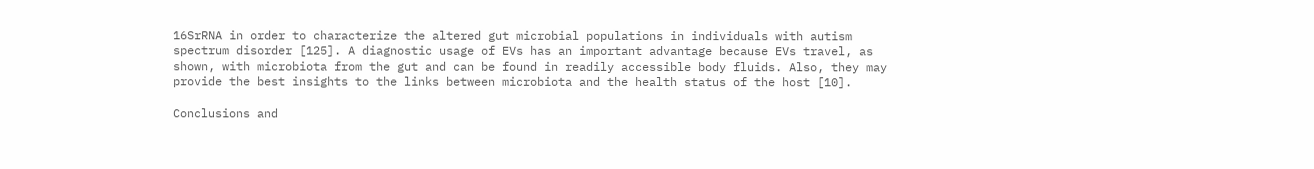16SrRNA in order to characterize the altered gut microbial populations in individuals with autism spectrum disorder [125]. A diagnostic usage of EVs has an important advantage because EVs travel, as shown, with microbiota from the gut and can be found in readily accessible body fluids. Also, they may provide the best insights to the links between microbiota and the health status of the host [10].

Conclusions and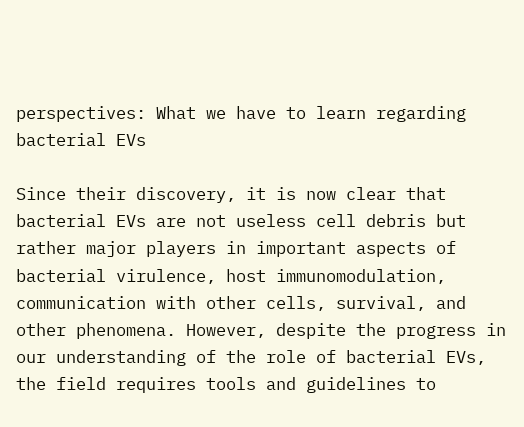perspectives: What we have to learn regarding bacterial EVs

Since their discovery, it is now clear that bacterial EVs are not useless cell debris but rather major players in important aspects of bacterial virulence, host immunomodulation, communication with other cells, survival, and other phenomena. However, despite the progress in our understanding of the role of bacterial EVs, the field requires tools and guidelines to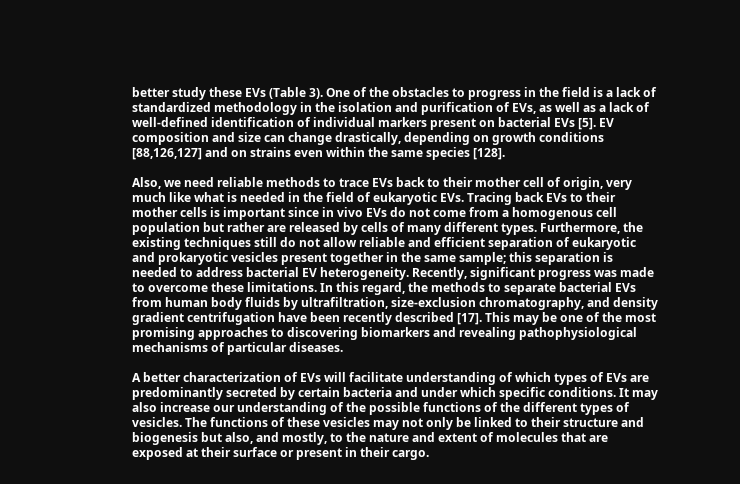better study these EVs (Table 3). One of the obstacles to progress in the field is a lack of standardized methodology in the isolation and purification of EVs, as well as a lack of well-defined identification of individual markers present on bacterial EVs [5]. EV composition and size can change drastically, depending on growth conditions [88,126,127] and on strains even within the same species [128].

Also, we need reliable methods to trace EVs back to their mother cell of origin, very much like what is needed in the field of eukaryotic EVs. Tracing back EVs to their mother cells is important since in vivo EVs do not come from a homogenous cell population but rather are released by cells of many different types. Furthermore, the existing techniques still do not allow reliable and efficient separation of eukaryotic and prokaryotic vesicles present together in the same sample; this separation is needed to address bacterial EV heterogeneity. Recently, significant progress was made to overcome these limitations. In this regard, the methods to separate bacterial EVs from human body fluids by ultrafiltration, size-exclusion chromatography, and density gradient centrifugation have been recently described [17]. This may be one of the most promising approaches to discovering biomarkers and revealing pathophysiological mechanisms of particular diseases.

A better characterization of EVs will facilitate understanding of which types of EVs are predominantly secreted by certain bacteria and under which specific conditions. It may also increase our understanding of the possible functions of the different types of vesicles. The functions of these vesicles may not only be linked to their structure and biogenesis but also, and mostly, to the nature and extent of molecules that are exposed at their surface or present in their cargo.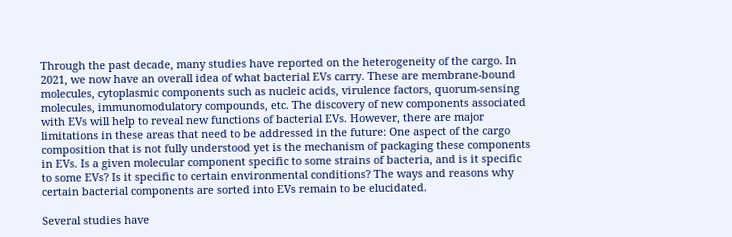Through the past decade, many studies have reported on the heterogeneity of the cargo. In 2021, we now have an overall idea of what bacterial EVs carry. These are membrane-bound molecules, cytoplasmic components such as nucleic acids, virulence factors, quorum-sensing molecules, immunomodulatory compounds, etc. The discovery of new components associated with EVs will help to reveal new functions of bacterial EVs. However, there are major limitations in these areas that need to be addressed in the future: One aspect of the cargo composition that is not fully understood yet is the mechanism of packaging these components in EVs. Is a given molecular component specific to some strains of bacteria, and is it specific to some EVs? Is it specific to certain environmental conditions? The ways and reasons why certain bacterial components are sorted into EVs remain to be elucidated.

Several studies have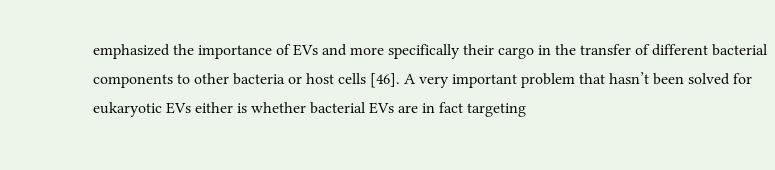emphasized the importance of EVs and more specifically their cargo in the transfer of different bacterial components to other bacteria or host cells [46]. A very important problem that hasn’t been solved for eukaryotic EVs either is whether bacterial EVs are in fact targeting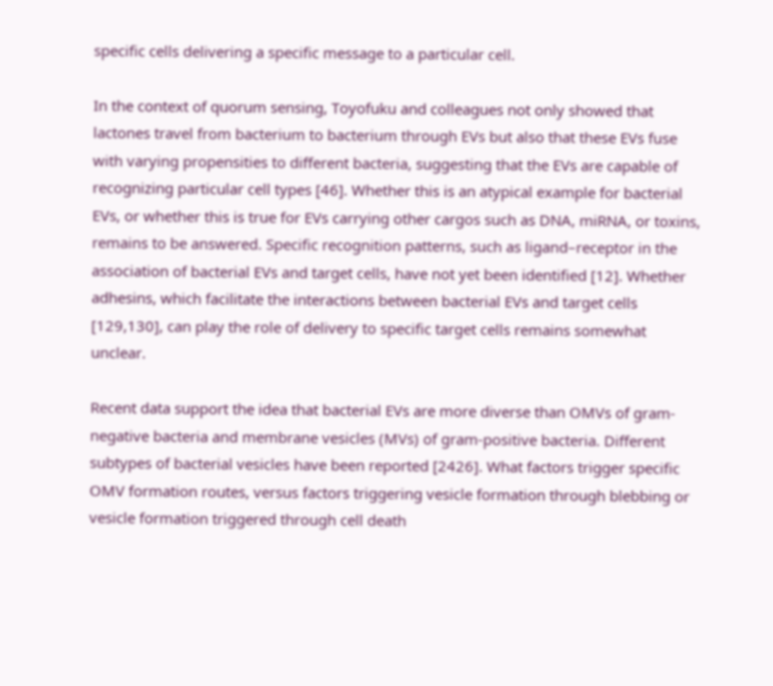specific cells delivering a specific message to a particular cell.

In the context of quorum sensing, Toyofuku and colleagues not only showed that lactones travel from bacterium to bacterium through EVs but also that these EVs fuse with varying propensities to different bacteria, suggesting that the EVs are capable of recognizing particular cell types [46]. Whether this is an atypical example for bacterial EVs, or whether this is true for EVs carrying other cargos such as DNA, miRNA, or toxins, remains to be answered. Specific recognition patterns, such as ligand–receptor in the association of bacterial EVs and target cells, have not yet been identified [12]. Whether adhesins, which facilitate the interactions between bacterial EVs and target cells [129,130], can play the role of delivery to specific target cells remains somewhat unclear.

Recent data support the idea that bacterial EVs are more diverse than OMVs of gram-negative bacteria and membrane vesicles (MVs) of gram-positive bacteria. Different subtypes of bacterial vesicles have been reported [2426]. What factors trigger specific OMV formation routes, versus factors triggering vesicle formation through blebbing or vesicle formation triggered through cell death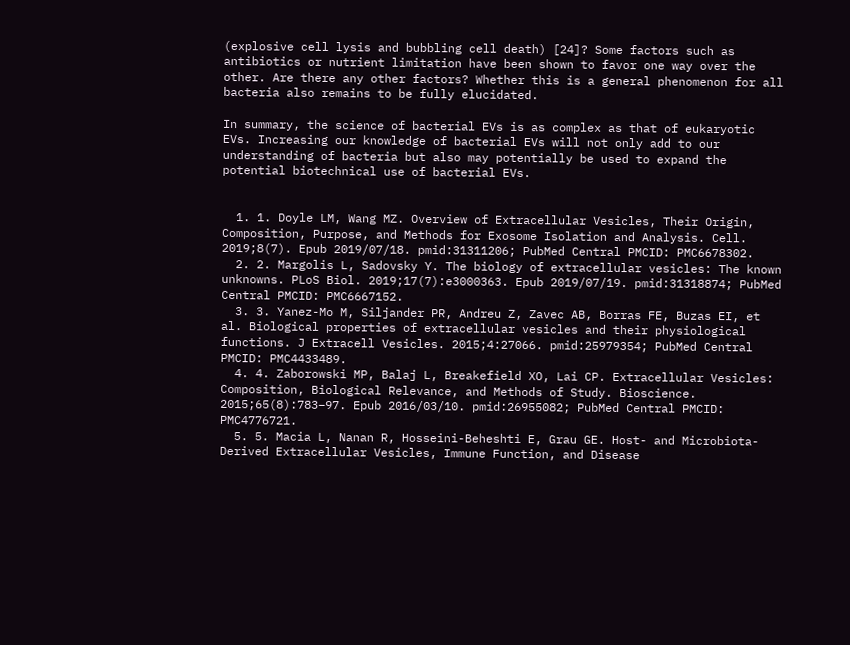(explosive cell lysis and bubbling cell death) [24]? Some factors such as antibiotics or nutrient limitation have been shown to favor one way over the other. Are there any other factors? Whether this is a general phenomenon for all bacteria also remains to be fully elucidated.

In summary, the science of bacterial EVs is as complex as that of eukaryotic EVs. Increasing our knowledge of bacterial EVs will not only add to our understanding of bacteria but also may potentially be used to expand the potential biotechnical use of bacterial EVs.


  1. 1. Doyle LM, Wang MZ. Overview of Extracellular Vesicles, Their Origin, Composition, Purpose, and Methods for Exosome Isolation and Analysis. Cell. 2019;8(7). Epub 2019/07/18. pmid:31311206; PubMed Central PMCID: PMC6678302.
  2. 2. Margolis L, Sadovsky Y. The biology of extracellular vesicles: The known unknowns. PLoS Biol. 2019;17(7):e3000363. Epub 2019/07/19. pmid:31318874; PubMed Central PMCID: PMC6667152.
  3. 3. Yanez-Mo M, Siljander PR, Andreu Z, Zavec AB, Borras FE, Buzas EI, et al. Biological properties of extracellular vesicles and their physiological functions. J Extracell Vesicles. 2015;4:27066. pmid:25979354; PubMed Central PMCID: PMC4433489.
  4. 4. Zaborowski MP, Balaj L, Breakefield XO, Lai CP. Extracellular Vesicles: Composition, Biological Relevance, and Methods of Study. Bioscience. 2015;65(8):783–97. Epub 2016/03/10. pmid:26955082; PubMed Central PMCID: PMC4776721.
  5. 5. Macia L, Nanan R, Hosseini-Beheshti E, Grau GE. Host- and Microbiota-Derived Extracellular Vesicles, Immune Function, and Disease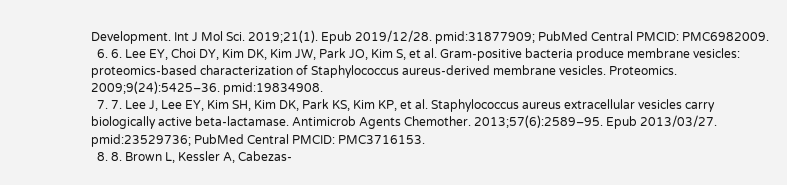Development. Int J Mol Sci. 2019;21(1). Epub 2019/12/28. pmid:31877909; PubMed Central PMCID: PMC6982009.
  6. 6. Lee EY, Choi DY, Kim DK, Kim JW, Park JO, Kim S, et al. Gram-positive bacteria produce membrane vesicles: proteomics-based characterization of Staphylococcus aureus-derived membrane vesicles. Proteomics. 2009;9(24):5425–36. pmid:19834908.
  7. 7. Lee J, Lee EY, Kim SH, Kim DK, Park KS, Kim KP, et al. Staphylococcus aureus extracellular vesicles carry biologically active beta-lactamase. Antimicrob Agents Chemother. 2013;57(6):2589–95. Epub 2013/03/27. pmid:23529736; PubMed Central PMCID: PMC3716153.
  8. 8. Brown L, Kessler A, Cabezas-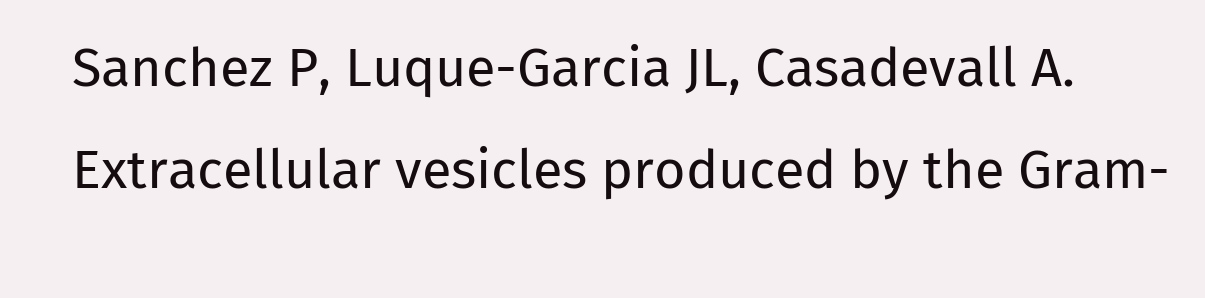Sanchez P, Luque-Garcia JL, Casadevall A. Extracellular vesicles produced by the Gram-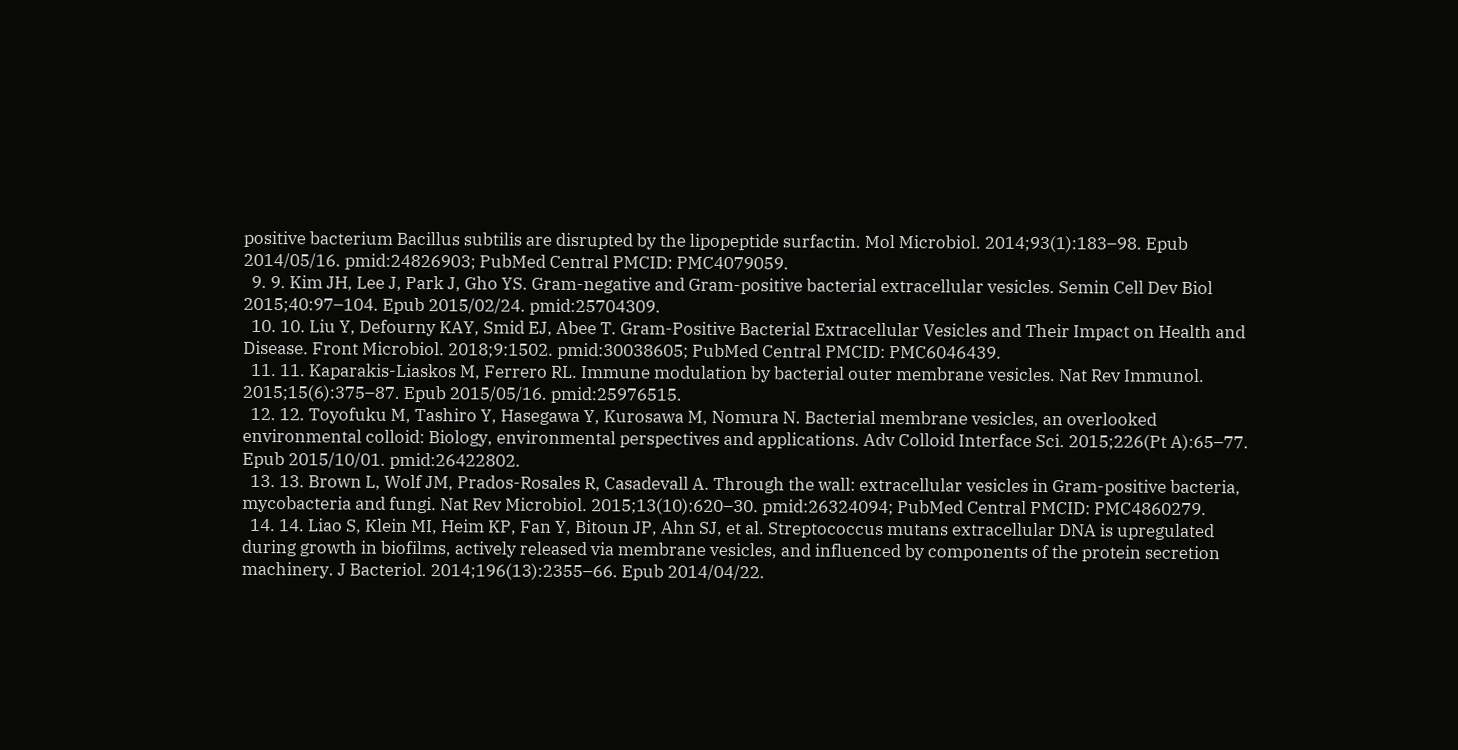positive bacterium Bacillus subtilis are disrupted by the lipopeptide surfactin. Mol Microbiol. 2014;93(1):183–98. Epub 2014/05/16. pmid:24826903; PubMed Central PMCID: PMC4079059.
  9. 9. Kim JH, Lee J, Park J, Gho YS. Gram-negative and Gram-positive bacterial extracellular vesicles. Semin Cell Dev Biol 2015;40:97–104. Epub 2015/02/24. pmid:25704309.
  10. 10. Liu Y, Defourny KAY, Smid EJ, Abee T. Gram-Positive Bacterial Extracellular Vesicles and Their Impact on Health and Disease. Front Microbiol. 2018;9:1502. pmid:30038605; PubMed Central PMCID: PMC6046439.
  11. 11. Kaparakis-Liaskos M, Ferrero RL. Immune modulation by bacterial outer membrane vesicles. Nat Rev Immunol. 2015;15(6):375–87. Epub 2015/05/16. pmid:25976515.
  12. 12. Toyofuku M, Tashiro Y, Hasegawa Y, Kurosawa M, Nomura N. Bacterial membrane vesicles, an overlooked environmental colloid: Biology, environmental perspectives and applications. Adv Colloid Interface Sci. 2015;226(Pt A):65–77. Epub 2015/10/01. pmid:26422802.
  13. 13. Brown L, Wolf JM, Prados-Rosales R, Casadevall A. Through the wall: extracellular vesicles in Gram-positive bacteria, mycobacteria and fungi. Nat Rev Microbiol. 2015;13(10):620–30. pmid:26324094; PubMed Central PMCID: PMC4860279.
  14. 14. Liao S, Klein MI, Heim KP, Fan Y, Bitoun JP, Ahn SJ, et al. Streptococcus mutans extracellular DNA is upregulated during growth in biofilms, actively released via membrane vesicles, and influenced by components of the protein secretion machinery. J Bacteriol. 2014;196(13):2355–66. Epub 2014/04/22.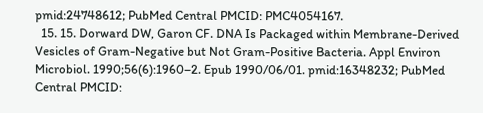pmid:24748612; PubMed Central PMCID: PMC4054167.
  15. 15. Dorward DW, Garon CF. DNA Is Packaged within Membrane-Derived Vesicles of Gram-Negative but Not Gram-Positive Bacteria. Appl Environ Microbiol. 1990;56(6):1960–2. Epub 1990/06/01. pmid:16348232; PubMed Central PMCID: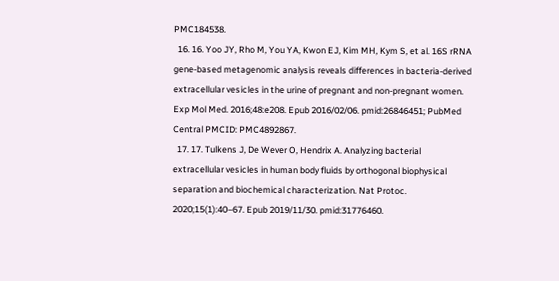PMC184538.
  16. 16. Yoo JY, Rho M, You YA, Kwon EJ, Kim MH, Kym S, et al. 16S rRNA gene-based metagenomic analysis reveals differences in bacteria-derived extracellular vesicles in the urine of pregnant and non-pregnant women. Exp Mol Med. 2016;48:e208. Epub 2016/02/06. pmid:26846451; PubMed Central PMCID: PMC4892867.
  17. 17. Tulkens J, De Wever O, Hendrix A. Analyzing bacterial extracellular vesicles in human body fluids by orthogonal biophysical separation and biochemical characterization. Nat Protoc. 2020;15(1):40–67. Epub 2019/11/30. pmid:31776460.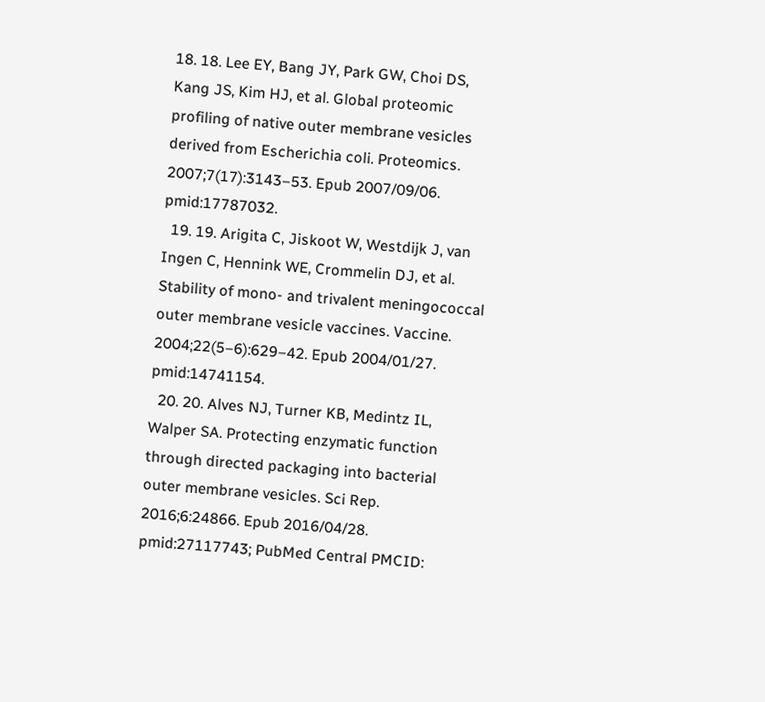18. 18. Lee EY, Bang JY, Park GW, Choi DS, Kang JS, Kim HJ, et al. Global proteomic profiling of native outer membrane vesicles derived from Escherichia coli. Proteomics. 2007;7(17):3143–53. Epub 2007/09/06. pmid:17787032.
  19. 19. Arigita C, Jiskoot W, Westdijk J, van Ingen C, Hennink WE, Crommelin DJ, et al. Stability of mono- and trivalent meningococcal outer membrane vesicle vaccines. Vaccine. 2004;22(5–6):629–42. Epub 2004/01/27. pmid:14741154.
  20. 20. Alves NJ, Turner KB, Medintz IL, Walper SA. Protecting enzymatic function through directed packaging into bacterial outer membrane vesicles. Sci Rep. 2016;6:24866. Epub 2016/04/28. pmid:27117743; PubMed Central PMCID: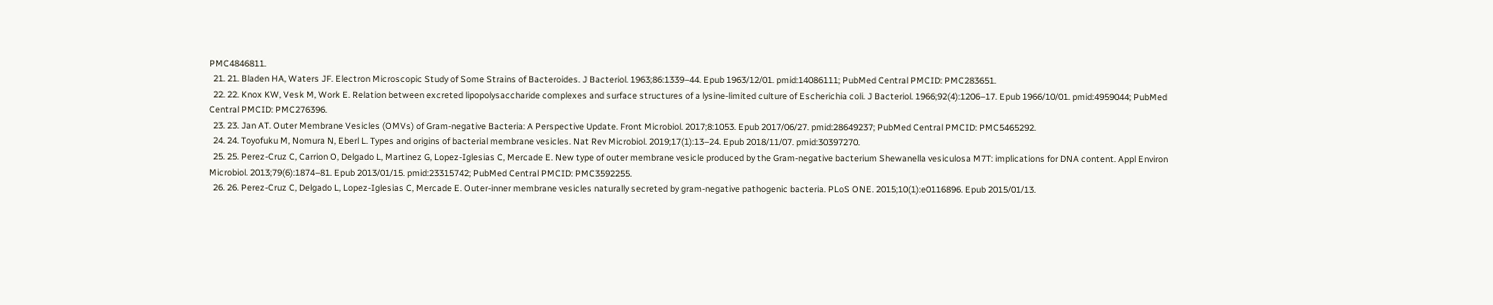PMC4846811.
  21. 21. Bladen HA, Waters JF. Electron Microscopic Study of Some Strains of Bacteroides. J Bacteriol. 1963;86:1339–44. Epub 1963/12/01. pmid:14086111; PubMed Central PMCID: PMC283651.
  22. 22. Knox KW, Vesk M, Work E. Relation between excreted lipopolysaccharide complexes and surface structures of a lysine-limited culture of Escherichia coli. J Bacteriol. 1966;92(4):1206–17. Epub 1966/10/01. pmid:4959044; PubMed Central PMCID: PMC276396.
  23. 23. Jan AT. Outer Membrane Vesicles (OMVs) of Gram-negative Bacteria: A Perspective Update. Front Microbiol. 2017;8:1053. Epub 2017/06/27. pmid:28649237; PubMed Central PMCID: PMC5465292.
  24. 24. Toyofuku M, Nomura N, Eberl L. Types and origins of bacterial membrane vesicles. Nat Rev Microbiol. 2019;17(1):13–24. Epub 2018/11/07. pmid:30397270.
  25. 25. Perez-Cruz C, Carrion O, Delgado L, Martinez G, Lopez-Iglesias C, Mercade E. New type of outer membrane vesicle produced by the Gram-negative bacterium Shewanella vesiculosa M7T: implications for DNA content. Appl Environ Microbiol. 2013;79(6):1874–81. Epub 2013/01/15. pmid:23315742; PubMed Central PMCID: PMC3592255.
  26. 26. Perez-Cruz C, Delgado L, Lopez-Iglesias C, Mercade E. Outer-inner membrane vesicles naturally secreted by gram-negative pathogenic bacteria. PLoS ONE. 2015;10(1):e0116896. Epub 2015/01/13.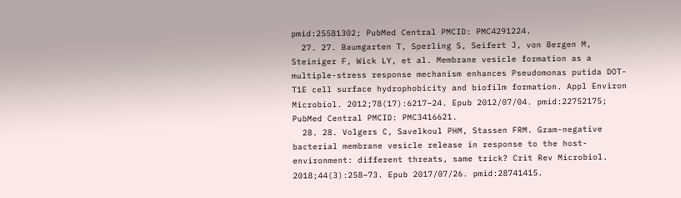pmid:25581302; PubMed Central PMCID: PMC4291224.
  27. 27. Baumgarten T, Sperling S, Seifert J, von Bergen M, Steiniger F, Wick LY, et al. Membrane vesicle formation as a multiple-stress response mechanism enhances Pseudomonas putida DOT-T1E cell surface hydrophobicity and biofilm formation. Appl Environ Microbiol. 2012;78(17):6217–24. Epub 2012/07/04. pmid:22752175; PubMed Central PMCID: PMC3416621.
  28. 28. Volgers C, Savelkoul PHM, Stassen FRM. Gram-negative bacterial membrane vesicle release in response to the host-environment: different threats, same trick? Crit Rev Microbiol. 2018;44(3):258–73. Epub 2017/07/26. pmid:28741415.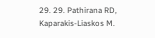29. 29. Pathirana RD, Kaparakis-Liaskos M.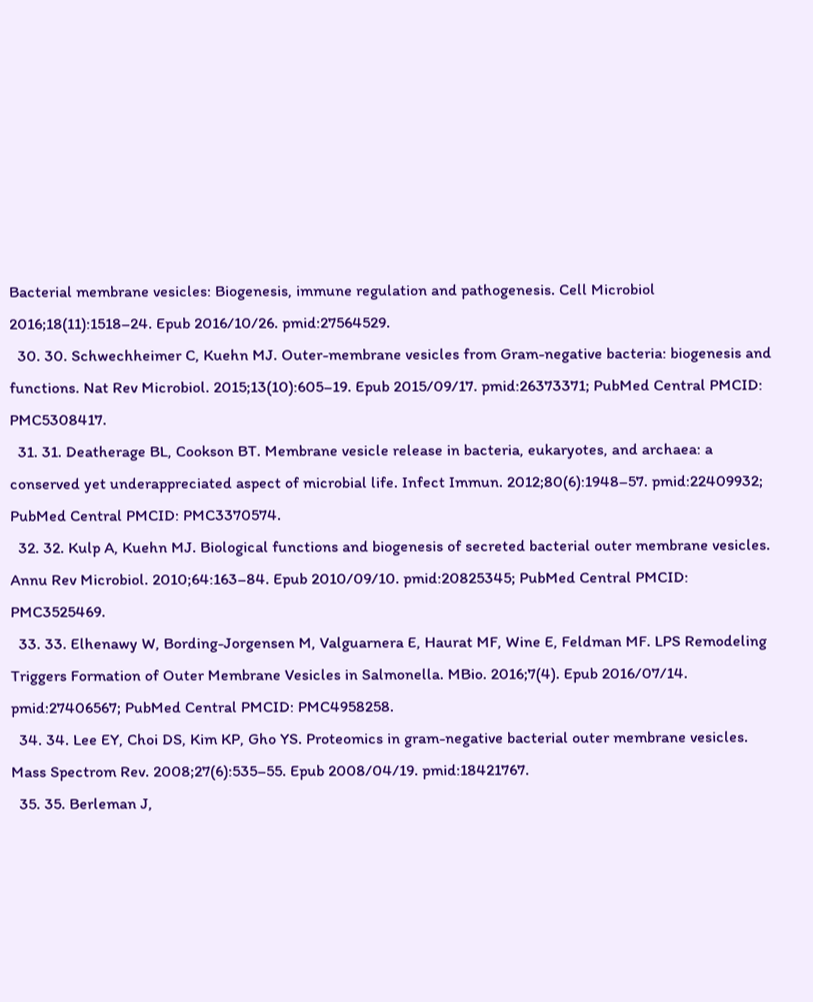Bacterial membrane vesicles: Biogenesis, immune regulation and pathogenesis. Cell Microbiol 2016;18(11):1518–24. Epub 2016/10/26. pmid:27564529.
  30. 30. Schwechheimer C, Kuehn MJ. Outer-membrane vesicles from Gram-negative bacteria: biogenesis and functions. Nat Rev Microbiol. 2015;13(10):605–19. Epub 2015/09/17. pmid:26373371; PubMed Central PMCID: PMC5308417.
  31. 31. Deatherage BL, Cookson BT. Membrane vesicle release in bacteria, eukaryotes, and archaea: a conserved yet underappreciated aspect of microbial life. Infect Immun. 2012;80(6):1948–57. pmid:22409932; PubMed Central PMCID: PMC3370574.
  32. 32. Kulp A, Kuehn MJ. Biological functions and biogenesis of secreted bacterial outer membrane vesicles. Annu Rev Microbiol. 2010;64:163–84. Epub 2010/09/10. pmid:20825345; PubMed Central PMCID: PMC3525469.
  33. 33. Elhenawy W, Bording-Jorgensen M, Valguarnera E, Haurat MF, Wine E, Feldman MF. LPS Remodeling Triggers Formation of Outer Membrane Vesicles in Salmonella. MBio. 2016;7(4). Epub 2016/07/14. pmid:27406567; PubMed Central PMCID: PMC4958258.
  34. 34. Lee EY, Choi DS, Kim KP, Gho YS. Proteomics in gram-negative bacterial outer membrane vesicles. Mass Spectrom Rev. 2008;27(6):535–55. Epub 2008/04/19. pmid:18421767.
  35. 35. Berleman J,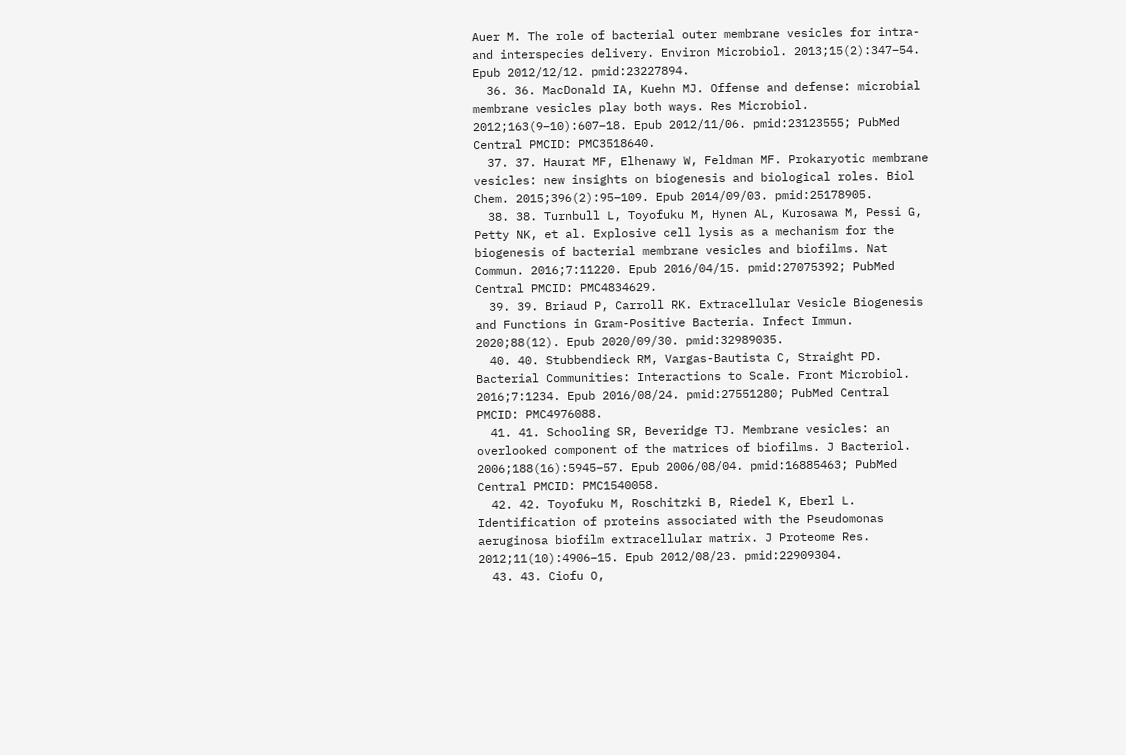Auer M. The role of bacterial outer membrane vesicles for intra- and interspecies delivery. Environ Microbiol. 2013;15(2):347–54. Epub 2012/12/12. pmid:23227894.
  36. 36. MacDonald IA, Kuehn MJ. Offense and defense: microbial membrane vesicles play both ways. Res Microbiol. 2012;163(9–10):607–18. Epub 2012/11/06. pmid:23123555; PubMed Central PMCID: PMC3518640.
  37. 37. Haurat MF, Elhenawy W, Feldman MF. Prokaryotic membrane vesicles: new insights on biogenesis and biological roles. Biol Chem. 2015;396(2):95–109. Epub 2014/09/03. pmid:25178905.
  38. 38. Turnbull L, Toyofuku M, Hynen AL, Kurosawa M, Pessi G, Petty NK, et al. Explosive cell lysis as a mechanism for the biogenesis of bacterial membrane vesicles and biofilms. Nat Commun. 2016;7:11220. Epub 2016/04/15. pmid:27075392; PubMed Central PMCID: PMC4834629.
  39. 39. Briaud P, Carroll RK. Extracellular Vesicle Biogenesis and Functions in Gram-Positive Bacteria. Infect Immun. 2020;88(12). Epub 2020/09/30. pmid:32989035.
  40. 40. Stubbendieck RM, Vargas-Bautista C, Straight PD. Bacterial Communities: Interactions to Scale. Front Microbiol. 2016;7:1234. Epub 2016/08/24. pmid:27551280; PubMed Central PMCID: PMC4976088.
  41. 41. Schooling SR, Beveridge TJ. Membrane vesicles: an overlooked component of the matrices of biofilms. J Bacteriol. 2006;188(16):5945–57. Epub 2006/08/04. pmid:16885463; PubMed Central PMCID: PMC1540058.
  42. 42. Toyofuku M, Roschitzki B, Riedel K, Eberl L. Identification of proteins associated with the Pseudomonas aeruginosa biofilm extracellular matrix. J Proteome Res. 2012;11(10):4906–15. Epub 2012/08/23. pmid:22909304.
  43. 43. Ciofu O,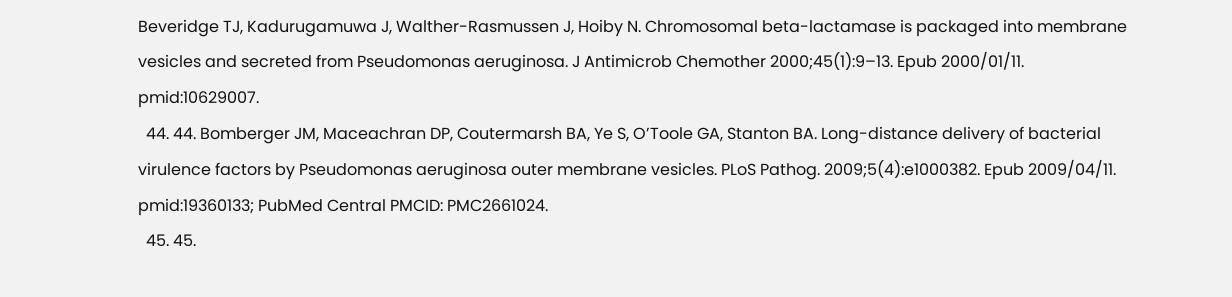Beveridge TJ, Kadurugamuwa J, Walther-Rasmussen J, Hoiby N. Chromosomal beta-lactamase is packaged into membrane vesicles and secreted from Pseudomonas aeruginosa. J Antimicrob Chemother 2000;45(1):9–13. Epub 2000/01/11. pmid:10629007.
  44. 44. Bomberger JM, Maceachran DP, Coutermarsh BA, Ye S, O’Toole GA, Stanton BA. Long-distance delivery of bacterial virulence factors by Pseudomonas aeruginosa outer membrane vesicles. PLoS Pathog. 2009;5(4):e1000382. Epub 2009/04/11. pmid:19360133; PubMed Central PMCID: PMC2661024.
  45. 45.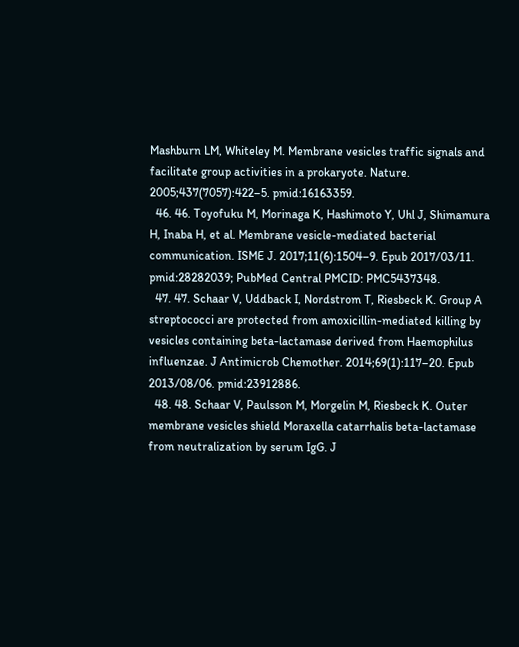Mashburn LM, Whiteley M. Membrane vesicles traffic signals and facilitate group activities in a prokaryote. Nature. 2005;437(7057):422–5. pmid:16163359.
  46. 46. Toyofuku M, Morinaga K, Hashimoto Y, Uhl J, Shimamura H, Inaba H, et al. Membrane vesicle-mediated bacterial communication. ISME J. 2017;11(6):1504–9. Epub 2017/03/11. pmid:28282039; PubMed Central PMCID: PMC5437348.
  47. 47. Schaar V, Uddback I, Nordstrom T, Riesbeck K. Group A streptococci are protected from amoxicillin-mediated killing by vesicles containing beta-lactamase derived from Haemophilus influenzae. J Antimicrob Chemother. 2014;69(1):117–20. Epub 2013/08/06. pmid:23912886.
  48. 48. Schaar V, Paulsson M, Morgelin M, Riesbeck K. Outer membrane vesicles shield Moraxella catarrhalis beta-lactamase from neutralization by serum IgG. J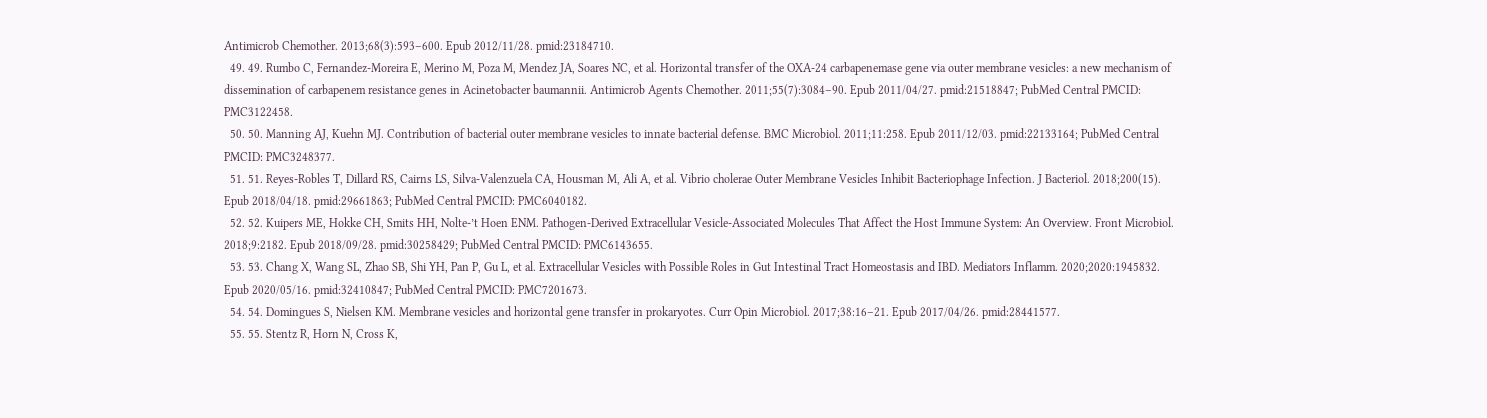Antimicrob Chemother. 2013;68(3):593–600. Epub 2012/11/28. pmid:23184710.
  49. 49. Rumbo C, Fernandez-Moreira E, Merino M, Poza M, Mendez JA, Soares NC, et al. Horizontal transfer of the OXA-24 carbapenemase gene via outer membrane vesicles: a new mechanism of dissemination of carbapenem resistance genes in Acinetobacter baumannii. Antimicrob Agents Chemother. 2011;55(7):3084–90. Epub 2011/04/27. pmid:21518847; PubMed Central PMCID: PMC3122458.
  50. 50. Manning AJ, Kuehn MJ. Contribution of bacterial outer membrane vesicles to innate bacterial defense. BMC Microbiol. 2011;11:258. Epub 2011/12/03. pmid:22133164; PubMed Central PMCID: PMC3248377.
  51. 51. Reyes-Robles T, Dillard RS, Cairns LS, Silva-Valenzuela CA, Housman M, Ali A, et al. Vibrio cholerae Outer Membrane Vesicles Inhibit Bacteriophage Infection. J Bacteriol. 2018;200(15). Epub 2018/04/18. pmid:29661863; PubMed Central PMCID: PMC6040182.
  52. 52. Kuipers ME, Hokke CH, Smits HH, Nolte-’t Hoen ENM. Pathogen-Derived Extracellular Vesicle-Associated Molecules That Affect the Host Immune System: An Overview. Front Microbiol. 2018;9:2182. Epub 2018/09/28. pmid:30258429; PubMed Central PMCID: PMC6143655.
  53. 53. Chang X, Wang SL, Zhao SB, Shi YH, Pan P, Gu L, et al. Extracellular Vesicles with Possible Roles in Gut Intestinal Tract Homeostasis and IBD. Mediators Inflamm. 2020;2020:1945832. Epub 2020/05/16. pmid:32410847; PubMed Central PMCID: PMC7201673.
  54. 54. Domingues S, Nielsen KM. Membrane vesicles and horizontal gene transfer in prokaryotes. Curr Opin Microbiol. 2017;38:16–21. Epub 2017/04/26. pmid:28441577.
  55. 55. Stentz R, Horn N, Cross K,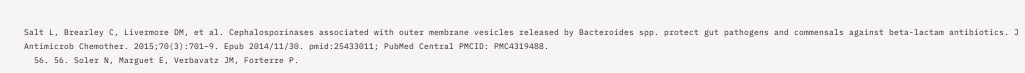Salt L, Brearley C, Livermore DM, et al. Cephalosporinases associated with outer membrane vesicles released by Bacteroides spp. protect gut pathogens and commensals against beta-lactam antibiotics. J Antimicrob Chemother. 2015;70(3):701–9. Epub 2014/11/30. pmid:25433011; PubMed Central PMCID: PMC4319488.
  56. 56. Soler N, Marguet E, Verbavatz JM, Forterre P.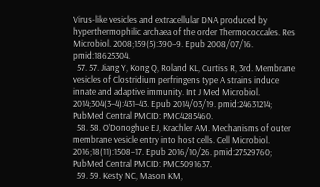Virus-like vesicles and extracellular DNA produced by hyperthermophilic archaea of the order Thermococcales. Res Microbiol. 2008;159(5):390–9. Epub 2008/07/16. pmid:18625304.
  57. 57. Jiang Y, Kong Q, Roland KL, Curtiss R, 3rd. Membrane vesicles of Clostridium perfringens type A strains induce innate and adaptive immunity. Int J Med Microbiol. 2014;304(3–4):431–43. Epub 2014/03/19. pmid:24631214; PubMed Central PMCID: PMC4285460.
  58. 58. O’Donoghue EJ, Krachler AM. Mechanisms of outer membrane vesicle entry into host cells. Cell Microbiol. 2016;18(11):1508–17. Epub 2016/10/26. pmid:27529760; PubMed Central PMCID: PMC5091637.
  59. 59. Kesty NC, Mason KM,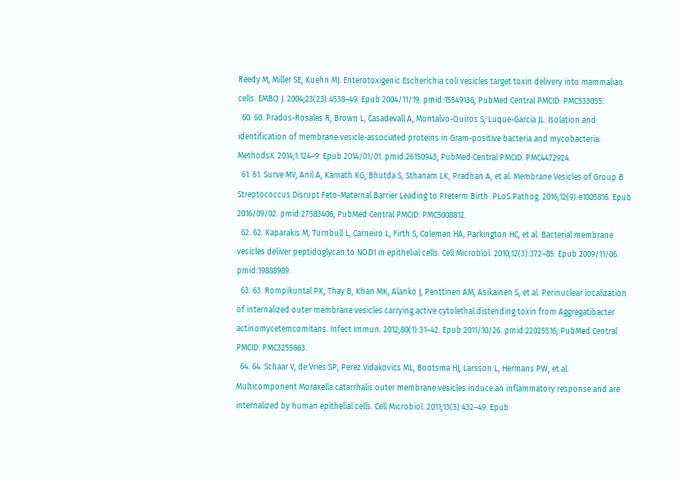Reedy M, Miller SE, Kuehn MJ. Enterotoxigenic Escherichia coli vesicles target toxin delivery into mammalian cells. EMBO J. 2004;23(23):4538–49. Epub 2004/11/19. pmid:15549136; PubMed Central PMCID: PMC533055.
  60. 60. Prados-Rosales R, Brown L, Casadevall A, Montalvo-Quiros S, Luque-Garcia JL. Isolation and identification of membrane vesicle-associated proteins in Gram-positive bacteria and mycobacteria. MethodsX. 2014;1:124–9. Epub 2014/01/01. pmid:26150943; PubMed Central PMCID: PMC4472924.
  61. 61. Surve MV, Anil A, Kamath KG, Bhutda S, Sthanam LK, Pradhan A, et al. Membrane Vesicles of Group B Streptococcus Disrupt Feto-Maternal Barrier Leading to Preterm Birth. PLoS Pathog. 2016;12(9):e1005816. Epub 2016/09/02. pmid:27583406; PubMed Central PMCID: PMC5008812.
  62. 62. Kaparakis M, Turnbull L, Carneiro L, Firth S, Coleman HA, Parkington HC, et al. Bacterial membrane vesicles deliver peptidoglycan to NOD1 in epithelial cells. Cell Microbiol. 2010;12(3):372–85. Epub 2009/11/06. pmid:19888989.
  63. 63. Rompikuntal PK, Thay B, Khan MK, Alanko J, Penttinen AM, Asikainen S, et al. Perinuclear localization of internalized outer membrane vesicles carrying active cytolethal distending toxin from Aggregatibacter actinomycetemcomitans. Infect Immun. 2012;80(1):31–42. Epub 2011/10/26. pmid:22025516; PubMed Central PMCID: PMC3255663.
  64. 64. Schaar V, de Vries SP, Perez Vidakovics ML, Bootsma HJ, Larsson L, Hermans PW, et al. Multicomponent Moraxella catarrhalis outer membrane vesicles induce an inflammatory response and are internalized by human epithelial cells. Cell Microbiol. 2011;13(3):432–49. Epub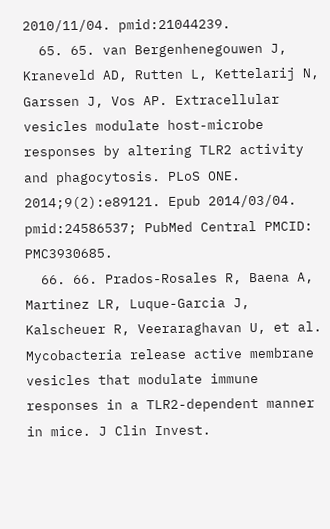2010/11/04. pmid:21044239.
  65. 65. van Bergenhenegouwen J, Kraneveld AD, Rutten L, Kettelarij N, Garssen J, Vos AP. Extracellular vesicles modulate host-microbe responses by altering TLR2 activity and phagocytosis. PLoS ONE. 2014;9(2):e89121. Epub 2014/03/04. pmid:24586537; PubMed Central PMCID: PMC3930685.
  66. 66. Prados-Rosales R, Baena A, Martinez LR, Luque-Garcia J, Kalscheuer R, Veeraraghavan U, et al. Mycobacteria release active membrane vesicles that modulate immune responses in a TLR2-dependent manner in mice. J Clin Invest.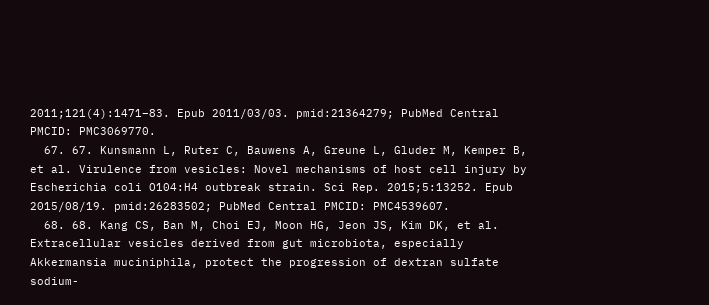2011;121(4):1471–83. Epub 2011/03/03. pmid:21364279; PubMed Central PMCID: PMC3069770.
  67. 67. Kunsmann L, Ruter C, Bauwens A, Greune L, Gluder M, Kemper B, et al. Virulence from vesicles: Novel mechanisms of host cell injury by Escherichia coli O104:H4 outbreak strain. Sci Rep. 2015;5:13252. Epub 2015/08/19. pmid:26283502; PubMed Central PMCID: PMC4539607.
  68. 68. Kang CS, Ban M, Choi EJ, Moon HG, Jeon JS, Kim DK, et al. Extracellular vesicles derived from gut microbiota, especially Akkermansia muciniphila, protect the progression of dextran sulfate sodium-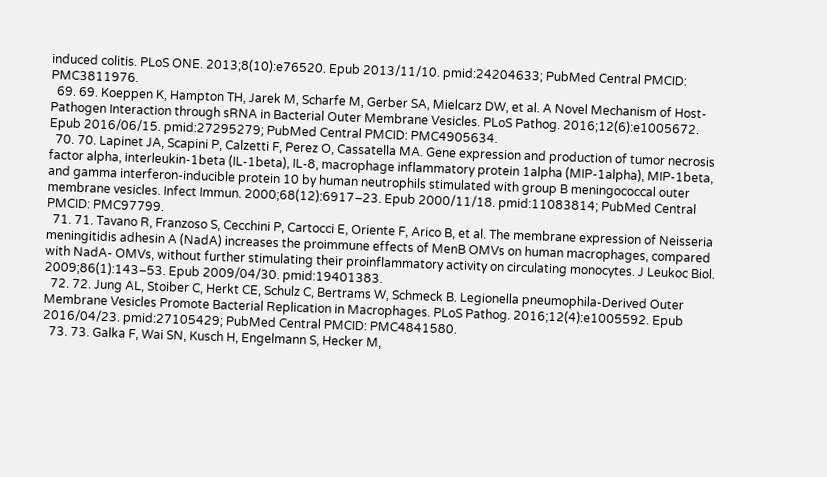induced colitis. PLoS ONE. 2013;8(10):e76520. Epub 2013/11/10. pmid:24204633; PubMed Central PMCID: PMC3811976.
  69. 69. Koeppen K, Hampton TH, Jarek M, Scharfe M, Gerber SA, Mielcarz DW, et al. A Novel Mechanism of Host-Pathogen Interaction through sRNA in Bacterial Outer Membrane Vesicles. PLoS Pathog. 2016;12(6):e1005672. Epub 2016/06/15. pmid:27295279; PubMed Central PMCID: PMC4905634.
  70. 70. Lapinet JA, Scapini P, Calzetti F, Perez O, Cassatella MA. Gene expression and production of tumor necrosis factor alpha, interleukin-1beta (IL-1beta), IL-8, macrophage inflammatory protein 1alpha (MIP-1alpha), MIP-1beta, and gamma interferon-inducible protein 10 by human neutrophils stimulated with group B meningococcal outer membrane vesicles. Infect Immun. 2000;68(12):6917–23. Epub 2000/11/18. pmid:11083814; PubMed Central PMCID: PMC97799.
  71. 71. Tavano R, Franzoso S, Cecchini P, Cartocci E, Oriente F, Arico B, et al. The membrane expression of Neisseria meningitidis adhesin A (NadA) increases the proimmune effects of MenB OMVs on human macrophages, compared with NadA- OMVs, without further stimulating their proinflammatory activity on circulating monocytes. J Leukoc Biol. 2009;86(1):143–53. Epub 2009/04/30. pmid:19401383.
  72. 72. Jung AL, Stoiber C, Herkt CE, Schulz C, Bertrams W, Schmeck B. Legionella pneumophila-Derived Outer Membrane Vesicles Promote Bacterial Replication in Macrophages. PLoS Pathog. 2016;12(4):e1005592. Epub 2016/04/23. pmid:27105429; PubMed Central PMCID: PMC4841580.
  73. 73. Galka F, Wai SN, Kusch H, Engelmann S, Hecker M,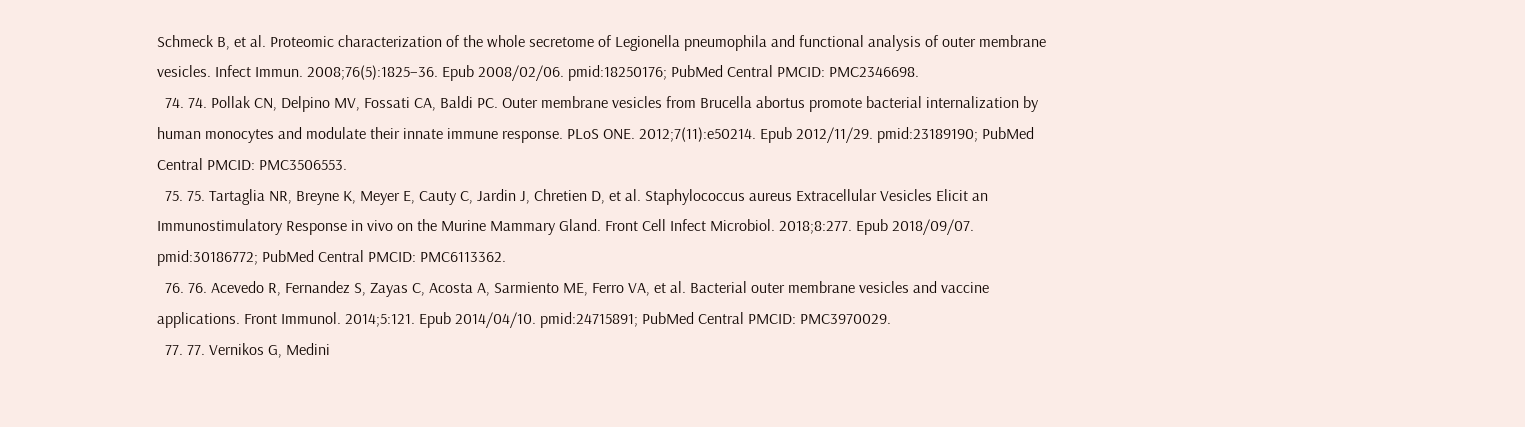Schmeck B, et al. Proteomic characterization of the whole secretome of Legionella pneumophila and functional analysis of outer membrane vesicles. Infect Immun. 2008;76(5):1825–36. Epub 2008/02/06. pmid:18250176; PubMed Central PMCID: PMC2346698.
  74. 74. Pollak CN, Delpino MV, Fossati CA, Baldi PC. Outer membrane vesicles from Brucella abortus promote bacterial internalization by human monocytes and modulate their innate immune response. PLoS ONE. 2012;7(11):e50214. Epub 2012/11/29. pmid:23189190; PubMed Central PMCID: PMC3506553.
  75. 75. Tartaglia NR, Breyne K, Meyer E, Cauty C, Jardin J, Chretien D, et al. Staphylococcus aureus Extracellular Vesicles Elicit an Immunostimulatory Response in vivo on the Murine Mammary Gland. Front Cell Infect Microbiol. 2018;8:277. Epub 2018/09/07. pmid:30186772; PubMed Central PMCID: PMC6113362.
  76. 76. Acevedo R, Fernandez S, Zayas C, Acosta A, Sarmiento ME, Ferro VA, et al. Bacterial outer membrane vesicles and vaccine applications. Front Immunol. 2014;5:121. Epub 2014/04/10. pmid:24715891; PubMed Central PMCID: PMC3970029.
  77. 77. Vernikos G, Medini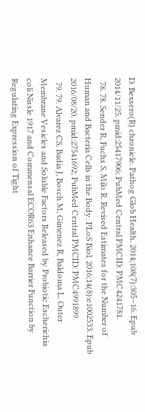D. Bexsero(R) chronicle. Pathog Glob Health. 2014;108(7):305–16. Epub 2014/11/25. pmid:25417906; PubMed Central PMCID: PMC4241781.
  78. 78. Sender R, Fuchs S, Milo R. Revised Estimates for the Number of Human and Bacteria Cells in the Body. PLoS Biol. 2016;14(8):e1002533. Epub 2016/08/20. pmid:27541692; PubMed Central PMCID: PMC4991899.
  79. 79. Alvarez CS, Badia J, Bosch M, Gimenez R, Baldoma L. Outer Membrane Vesicles and Soluble Factors Released by Probiotic Escherichia coli Nissle 1917 and Commensal ECOR63 Enhance Barrier Function by Regulating Expression of Tight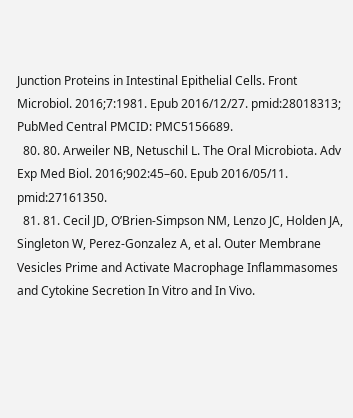Junction Proteins in Intestinal Epithelial Cells. Front Microbiol. 2016;7:1981. Epub 2016/12/27. pmid:28018313; PubMed Central PMCID: PMC5156689.
  80. 80. Arweiler NB, Netuschil L. The Oral Microbiota. Adv Exp Med Biol. 2016;902:45–60. Epub 2016/05/11. pmid:27161350.
  81. 81. Cecil JD, O’Brien-Simpson NM, Lenzo JC, Holden JA, Singleton W, Perez-Gonzalez A, et al. Outer Membrane Vesicles Prime and Activate Macrophage Inflammasomes and Cytokine Secretion In Vitro and In Vivo.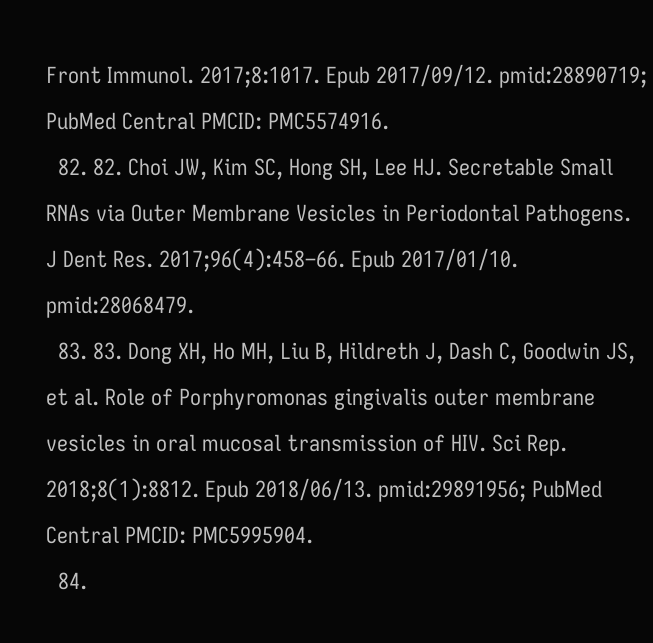Front Immunol. 2017;8:1017. Epub 2017/09/12. pmid:28890719; PubMed Central PMCID: PMC5574916.
  82. 82. Choi JW, Kim SC, Hong SH, Lee HJ. Secretable Small RNAs via Outer Membrane Vesicles in Periodontal Pathogens. J Dent Res. 2017;96(4):458–66. Epub 2017/01/10. pmid:28068479.
  83. 83. Dong XH, Ho MH, Liu B, Hildreth J, Dash C, Goodwin JS, et al. Role of Porphyromonas gingivalis outer membrane vesicles in oral mucosal transmission of HIV. Sci Rep. 2018;8(1):8812. Epub 2018/06/13. pmid:29891956; PubMed Central PMCID: PMC5995904.
  84.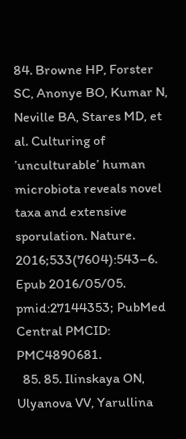84. Browne HP, Forster SC, Anonye BO, Kumar N, Neville BA, Stares MD, et al. Culturing of ’unculturable’ human microbiota reveals novel taxa and extensive sporulation. Nature. 2016;533(7604):543–6. Epub 2016/05/05. pmid:27144353; PubMed Central PMCID: PMC4890681.
  85. 85. Ilinskaya ON, Ulyanova VV, Yarullina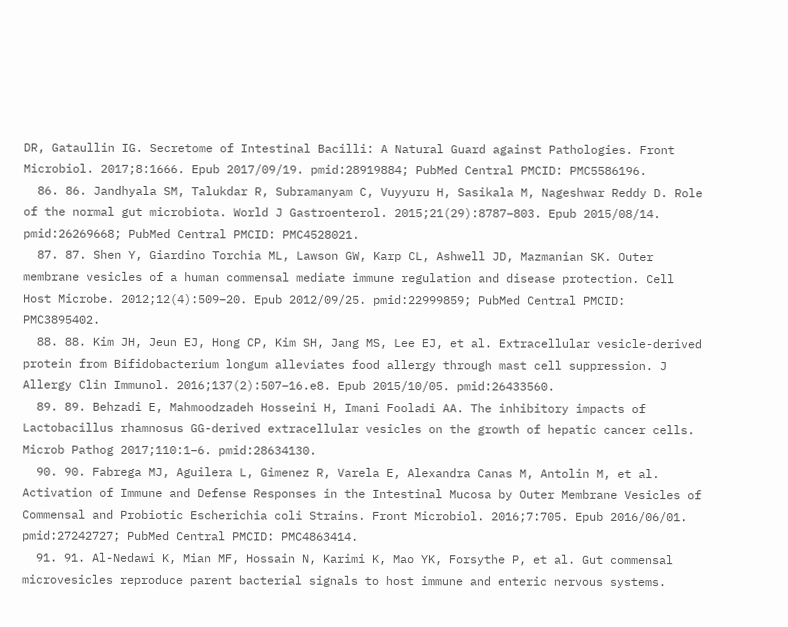DR, Gataullin IG. Secretome of Intestinal Bacilli: A Natural Guard against Pathologies. Front Microbiol. 2017;8:1666. Epub 2017/09/19. pmid:28919884; PubMed Central PMCID: PMC5586196.
  86. 86. Jandhyala SM, Talukdar R, Subramanyam C, Vuyyuru H, Sasikala M, Nageshwar Reddy D. Role of the normal gut microbiota. World J Gastroenterol. 2015;21(29):8787–803. Epub 2015/08/14. pmid:26269668; PubMed Central PMCID: PMC4528021.
  87. 87. Shen Y, Giardino Torchia ML, Lawson GW, Karp CL, Ashwell JD, Mazmanian SK. Outer membrane vesicles of a human commensal mediate immune regulation and disease protection. Cell Host Microbe. 2012;12(4):509–20. Epub 2012/09/25. pmid:22999859; PubMed Central PMCID: PMC3895402.
  88. 88. Kim JH, Jeun EJ, Hong CP, Kim SH, Jang MS, Lee EJ, et al. Extracellular vesicle-derived protein from Bifidobacterium longum alleviates food allergy through mast cell suppression. J Allergy Clin Immunol. 2016;137(2):507–16.e8. Epub 2015/10/05. pmid:26433560.
  89. 89. Behzadi E, Mahmoodzadeh Hosseini H, Imani Fooladi AA. The inhibitory impacts of Lactobacillus rhamnosus GG-derived extracellular vesicles on the growth of hepatic cancer cells. Microb Pathog 2017;110:1–6. pmid:28634130.
  90. 90. Fabrega MJ, Aguilera L, Gimenez R, Varela E, Alexandra Canas M, Antolin M, et al. Activation of Immune and Defense Responses in the Intestinal Mucosa by Outer Membrane Vesicles of Commensal and Probiotic Escherichia coli Strains. Front Microbiol. 2016;7:705. Epub 2016/06/01. pmid:27242727; PubMed Central PMCID: PMC4863414.
  91. 91. Al-Nedawi K, Mian MF, Hossain N, Karimi K, Mao YK, Forsythe P, et al. Gut commensal microvesicles reproduce parent bacterial signals to host immune and enteric nervous systems.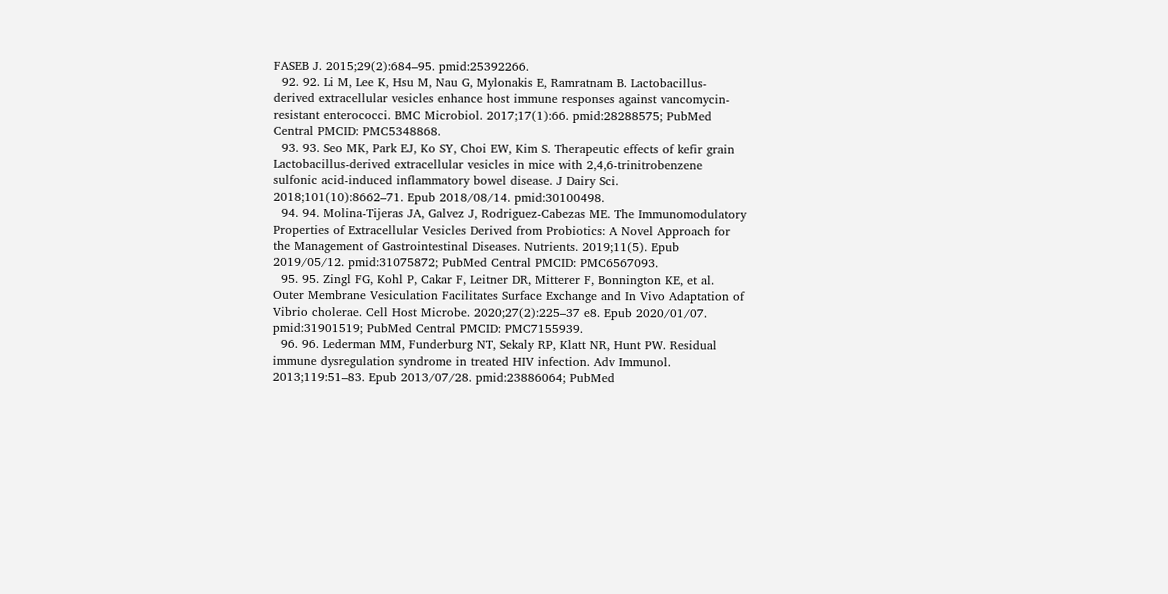FASEB J. 2015;29(2):684–95. pmid:25392266.
  92. 92. Li M, Lee K, Hsu M, Nau G, Mylonakis E, Ramratnam B. Lactobacillus-derived extracellular vesicles enhance host immune responses against vancomycin-resistant enterococci. BMC Microbiol. 2017;17(1):66. pmid:28288575; PubMed Central PMCID: PMC5348868.
  93. 93. Seo MK, Park EJ, Ko SY, Choi EW, Kim S. Therapeutic effects of kefir grain Lactobacillus-derived extracellular vesicles in mice with 2,4,6-trinitrobenzene sulfonic acid-induced inflammatory bowel disease. J Dairy Sci. 2018;101(10):8662–71. Epub 2018/08/14. pmid:30100498.
  94. 94. Molina-Tijeras JA, Galvez J, Rodriguez-Cabezas ME. The Immunomodulatory Properties of Extracellular Vesicles Derived from Probiotics: A Novel Approach for the Management of Gastrointestinal Diseases. Nutrients. 2019;11(5). Epub 2019/05/12. pmid:31075872; PubMed Central PMCID: PMC6567093.
  95. 95. Zingl FG, Kohl P, Cakar F, Leitner DR, Mitterer F, Bonnington KE, et al. Outer Membrane Vesiculation Facilitates Surface Exchange and In Vivo Adaptation of Vibrio cholerae. Cell Host Microbe. 2020;27(2):225–37 e8. Epub 2020/01/07. pmid:31901519; PubMed Central PMCID: PMC7155939.
  96. 96. Lederman MM, Funderburg NT, Sekaly RP, Klatt NR, Hunt PW. Residual immune dysregulation syndrome in treated HIV infection. Adv Immunol. 2013;119:51–83. Epub 2013/07/28. pmid:23886064; PubMed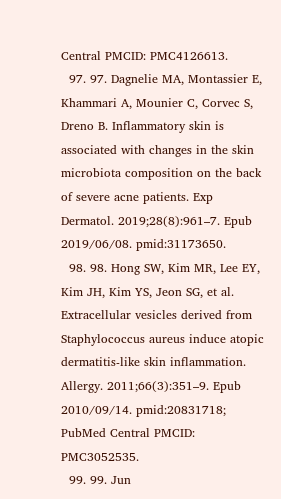Central PMCID: PMC4126613.
  97. 97. Dagnelie MA, Montassier E, Khammari A, Mounier C, Corvec S, Dreno B. Inflammatory skin is associated with changes in the skin microbiota composition on the back of severe acne patients. Exp Dermatol. 2019;28(8):961–7. Epub 2019/06/08. pmid:31173650.
  98. 98. Hong SW, Kim MR, Lee EY, Kim JH, Kim YS, Jeon SG, et al. Extracellular vesicles derived from Staphylococcus aureus induce atopic dermatitis-like skin inflammation. Allergy. 2011;66(3):351–9. Epub 2010/09/14. pmid:20831718; PubMed Central PMCID: PMC3052535.
  99. 99. Jun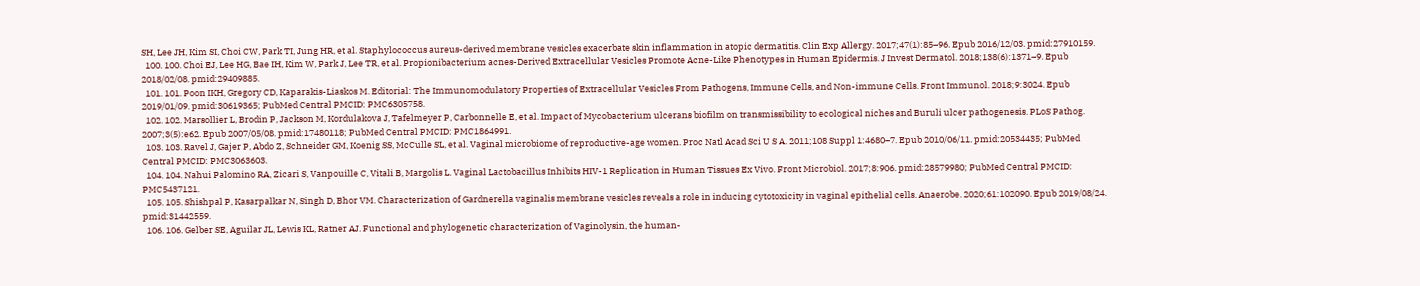SH, Lee JH, Kim SI, Choi CW, Park TI, Jung HR, et al. Staphylococcus aureus-derived membrane vesicles exacerbate skin inflammation in atopic dermatitis. Clin Exp Allergy. 2017;47(1):85–96. Epub 2016/12/03. pmid:27910159.
  100. 100. Choi EJ, Lee HG, Bae IH, Kim W, Park J, Lee TR, et al. Propionibacterium acnes-Derived Extracellular Vesicles Promote Acne-Like Phenotypes in Human Epidermis. J Invest Dermatol. 2018;138(6):1371–9. Epub 2018/02/08. pmid:29409885.
  101. 101. Poon IKH, Gregory CD, Kaparakis-Liaskos M. Editorial: The Immunomodulatory Properties of Extracellular Vesicles From Pathogens, Immune Cells, and Non-immune Cells. Front Immunol. 2018;9:3024. Epub 2019/01/09. pmid:30619365; PubMed Central PMCID: PMC6305758.
  102. 102. Marsollier L, Brodin P, Jackson M, Kordulakova J, Tafelmeyer P, Carbonnelle E, et al. Impact of Mycobacterium ulcerans biofilm on transmissibility to ecological niches and Buruli ulcer pathogenesis. PLoS Pathog. 2007;3(5):e62. Epub 2007/05/08. pmid:17480118; PubMed Central PMCID: PMC1864991.
  103. 103. Ravel J, Gajer P, Abdo Z, Schneider GM, Koenig SS, McCulle SL, et al. Vaginal microbiome of reproductive-age women. Proc Natl Acad Sci U S A. 2011;108 Suppl 1:4680–7. Epub 2010/06/11. pmid:20534435; PubMed Central PMCID: PMC3063603.
  104. 104. Nahui Palomino RA, Zicari S, Vanpouille C, Vitali B, Margolis L. Vaginal Lactobacillus Inhibits HIV-1 Replication in Human Tissues Ex Vivo. Front Microbiol. 2017;8:906. pmid:28579980; PubMed Central PMCID: PMC5437121.
  105. 105. Shishpal P, Kasarpalkar N, Singh D, Bhor VM. Characterization of Gardnerella vaginalis membrane vesicles reveals a role in inducing cytotoxicity in vaginal epithelial cells. Anaerobe. 2020;61:102090. Epub 2019/08/24. pmid:31442559.
  106. 106. Gelber SE, Aguilar JL, Lewis KL, Ratner AJ. Functional and phylogenetic characterization of Vaginolysin, the human-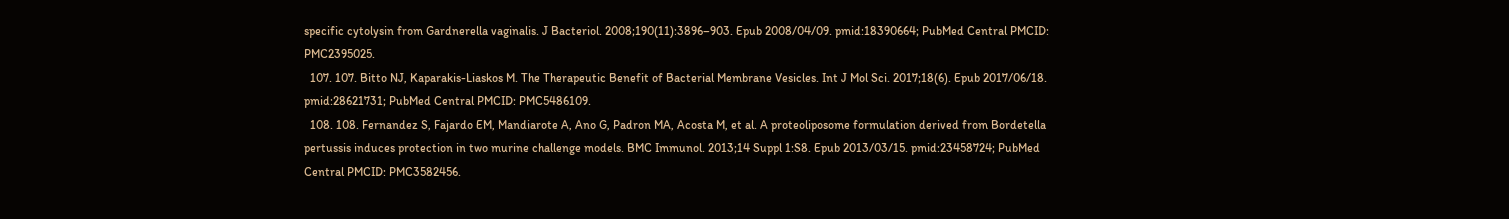specific cytolysin from Gardnerella vaginalis. J Bacteriol. 2008;190(11):3896–903. Epub 2008/04/09. pmid:18390664; PubMed Central PMCID: PMC2395025.
  107. 107. Bitto NJ, Kaparakis-Liaskos M. The Therapeutic Benefit of Bacterial Membrane Vesicles. Int J Mol Sci. 2017;18(6). Epub 2017/06/18. pmid:28621731; PubMed Central PMCID: PMC5486109.
  108. 108. Fernandez S, Fajardo EM, Mandiarote A, Ano G, Padron MA, Acosta M, et al. A proteoliposome formulation derived from Bordetella pertussis induces protection in two murine challenge models. BMC Immunol. 2013;14 Suppl 1:S8. Epub 2013/03/15. pmid:23458724; PubMed Central PMCID: PMC3582456.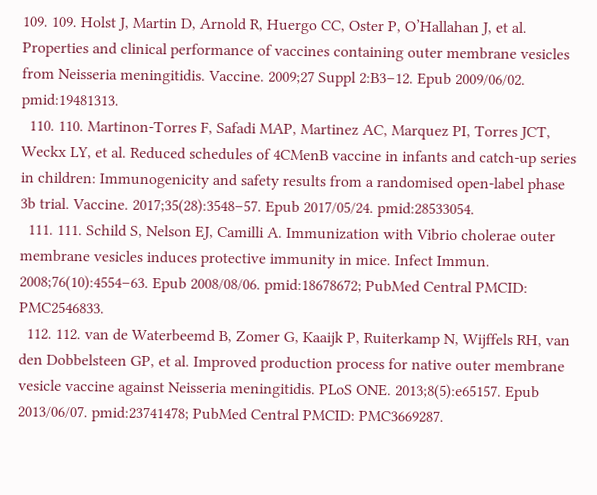109. 109. Holst J, Martin D, Arnold R, Huergo CC, Oster P, O’Hallahan J, et al. Properties and clinical performance of vaccines containing outer membrane vesicles from Neisseria meningitidis. Vaccine. 2009;27 Suppl 2:B3–12. Epub 2009/06/02. pmid:19481313.
  110. 110. Martinon-Torres F, Safadi MAP, Martinez AC, Marquez PI, Torres JCT, Weckx LY, et al. Reduced schedules of 4CMenB vaccine in infants and catch-up series in children: Immunogenicity and safety results from a randomised open-label phase 3b trial. Vaccine. 2017;35(28):3548–57. Epub 2017/05/24. pmid:28533054.
  111. 111. Schild S, Nelson EJ, Camilli A. Immunization with Vibrio cholerae outer membrane vesicles induces protective immunity in mice. Infect Immun. 2008;76(10):4554–63. Epub 2008/08/06. pmid:18678672; PubMed Central PMCID: PMC2546833.
  112. 112. van de Waterbeemd B, Zomer G, Kaaijk P, Ruiterkamp N, Wijffels RH, van den Dobbelsteen GP, et al. Improved production process for native outer membrane vesicle vaccine against Neisseria meningitidis. PLoS ONE. 2013;8(5):e65157. Epub 2013/06/07. pmid:23741478; PubMed Central PMCID: PMC3669287.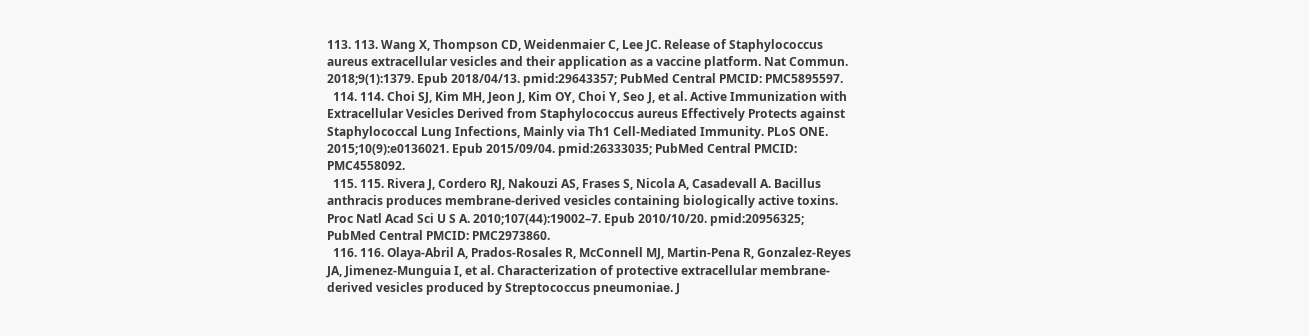113. 113. Wang X, Thompson CD, Weidenmaier C, Lee JC. Release of Staphylococcus aureus extracellular vesicles and their application as a vaccine platform. Nat Commun. 2018;9(1):1379. Epub 2018/04/13. pmid:29643357; PubMed Central PMCID: PMC5895597.
  114. 114. Choi SJ, Kim MH, Jeon J, Kim OY, Choi Y, Seo J, et al. Active Immunization with Extracellular Vesicles Derived from Staphylococcus aureus Effectively Protects against Staphylococcal Lung Infections, Mainly via Th1 Cell-Mediated Immunity. PLoS ONE. 2015;10(9):e0136021. Epub 2015/09/04. pmid:26333035; PubMed Central PMCID: PMC4558092.
  115. 115. Rivera J, Cordero RJ, Nakouzi AS, Frases S, Nicola A, Casadevall A. Bacillus anthracis produces membrane-derived vesicles containing biologically active toxins. Proc Natl Acad Sci U S A. 2010;107(44):19002–7. Epub 2010/10/20. pmid:20956325; PubMed Central PMCID: PMC2973860.
  116. 116. Olaya-Abril A, Prados-Rosales R, McConnell MJ, Martin-Pena R, Gonzalez-Reyes JA, Jimenez-Munguia I, et al. Characterization of protective extracellular membrane-derived vesicles produced by Streptococcus pneumoniae. J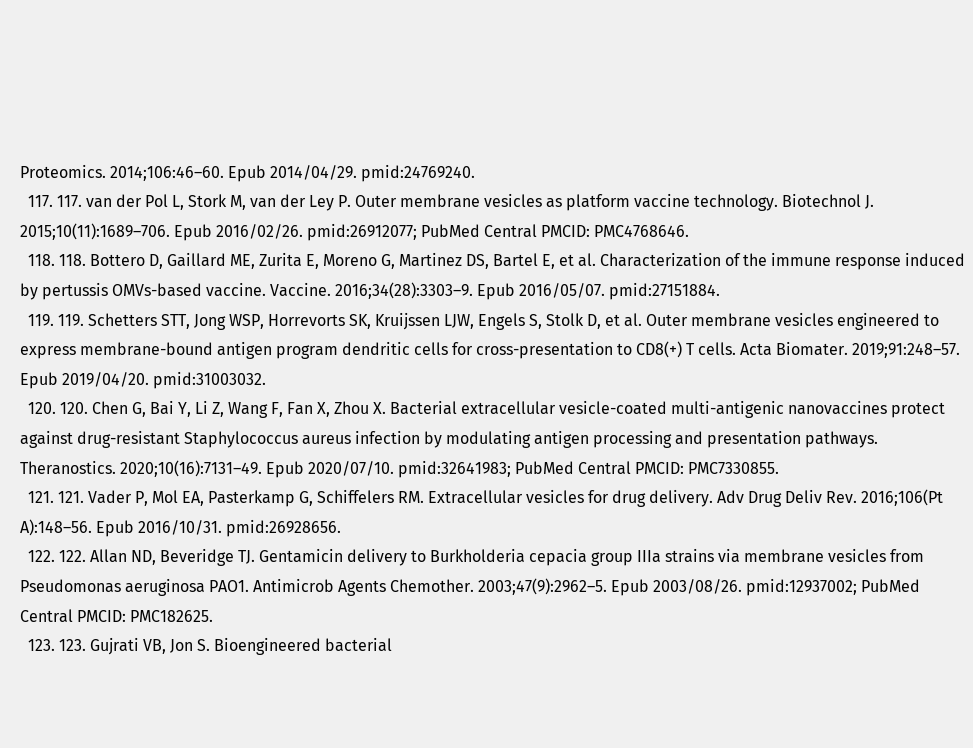Proteomics. 2014;106:46–60. Epub 2014/04/29. pmid:24769240.
  117. 117. van der Pol L, Stork M, van der Ley P. Outer membrane vesicles as platform vaccine technology. Biotechnol J. 2015;10(11):1689–706. Epub 2016/02/26. pmid:26912077; PubMed Central PMCID: PMC4768646.
  118. 118. Bottero D, Gaillard ME, Zurita E, Moreno G, Martinez DS, Bartel E, et al. Characterization of the immune response induced by pertussis OMVs-based vaccine. Vaccine. 2016;34(28):3303–9. Epub 2016/05/07. pmid:27151884.
  119. 119. Schetters STT, Jong WSP, Horrevorts SK, Kruijssen LJW, Engels S, Stolk D, et al. Outer membrane vesicles engineered to express membrane-bound antigen program dendritic cells for cross-presentation to CD8(+) T cells. Acta Biomater. 2019;91:248–57. Epub 2019/04/20. pmid:31003032.
  120. 120. Chen G, Bai Y, Li Z, Wang F, Fan X, Zhou X. Bacterial extracellular vesicle-coated multi-antigenic nanovaccines protect against drug-resistant Staphylococcus aureus infection by modulating antigen processing and presentation pathways. Theranostics. 2020;10(16):7131–49. Epub 2020/07/10. pmid:32641983; PubMed Central PMCID: PMC7330855.
  121. 121. Vader P, Mol EA, Pasterkamp G, Schiffelers RM. Extracellular vesicles for drug delivery. Adv Drug Deliv Rev. 2016;106(Pt A):148–56. Epub 2016/10/31. pmid:26928656.
  122. 122. Allan ND, Beveridge TJ. Gentamicin delivery to Burkholderia cepacia group IIIa strains via membrane vesicles from Pseudomonas aeruginosa PAO1. Antimicrob Agents Chemother. 2003;47(9):2962–5. Epub 2003/08/26. pmid:12937002; PubMed Central PMCID: PMC182625.
  123. 123. Gujrati VB, Jon S. Bioengineered bacterial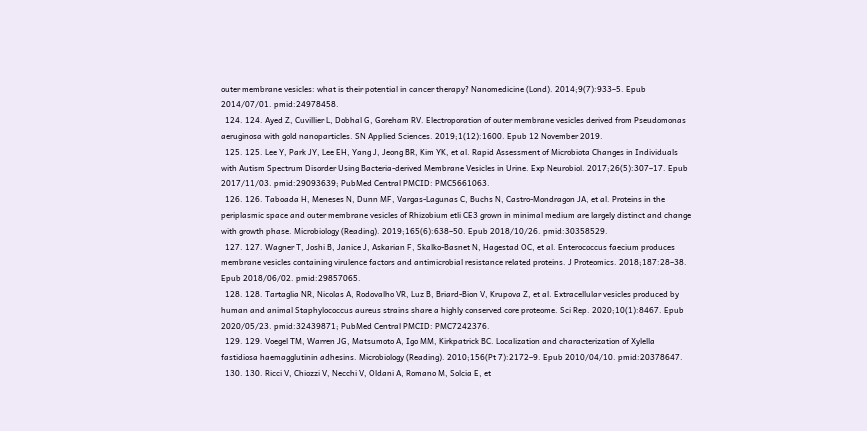outer membrane vesicles: what is their potential in cancer therapy? Nanomedicine (Lond). 2014;9(7):933–5. Epub 2014/07/01. pmid:24978458.
  124. 124. Ayed Z, Cuvillier L, Dobhal G, Goreham RV. Electroporation of outer membrane vesicles derived from Pseudomonas aeruginosa with gold nanoparticles. SN Applied Sciences. 2019;1(12):1600. Epub 12 November 2019.
  125. 125. Lee Y, Park JY, Lee EH, Yang J, Jeong BR, Kim YK, et al. Rapid Assessment of Microbiota Changes in Individuals with Autism Spectrum Disorder Using Bacteria-derived Membrane Vesicles in Urine. Exp Neurobiol. 2017;26(5):307–17. Epub 2017/11/03. pmid:29093639; PubMed Central PMCID: PMC5661063.
  126. 126. Taboada H, Meneses N, Dunn MF, Vargas-Lagunas C, Buchs N, Castro-Mondragon JA, et al. Proteins in the periplasmic space and outer membrane vesicles of Rhizobium etli CE3 grown in minimal medium are largely distinct and change with growth phase. Microbiology (Reading). 2019;165(6):638–50. Epub 2018/10/26. pmid:30358529.
  127. 127. Wagner T, Joshi B, Janice J, Askarian F, Skalko-Basnet N, Hagestad OC, et al. Enterococcus faecium produces membrane vesicles containing virulence factors and antimicrobial resistance related proteins. J Proteomics. 2018;187:28–38. Epub 2018/06/02. pmid:29857065.
  128. 128. Tartaglia NR, Nicolas A, Rodovalho VR, Luz B, Briard-Bion V, Krupova Z, et al. Extracellular vesicles produced by human and animal Staphylococcus aureus strains share a highly conserved core proteome. Sci Rep. 2020;10(1):8467. Epub 2020/05/23. pmid:32439871; PubMed Central PMCID: PMC7242376.
  129. 129. Voegel TM, Warren JG, Matsumoto A, Igo MM, Kirkpatrick BC. Localization and characterization of Xylella fastidiosa haemagglutinin adhesins. Microbiology (Reading). 2010;156(Pt 7):2172–9. Epub 2010/04/10. pmid:20378647.
  130. 130. Ricci V, Chiozzi V, Necchi V, Oldani A, Romano M, Solcia E, et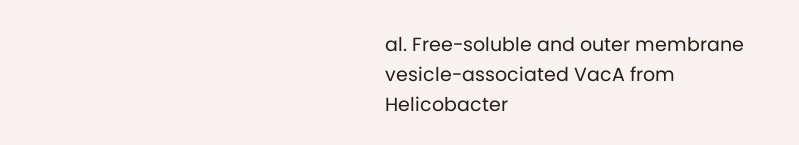al. Free-soluble and outer membrane vesicle-associated VacA from Helicobacter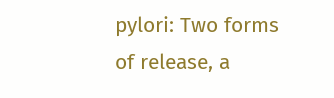pylori: Two forms of release, a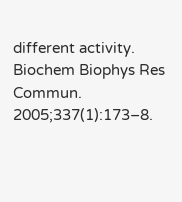different activity. Biochem Biophys Res Commun. 2005;337(1):173–8.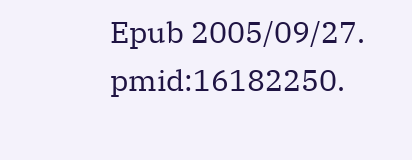Epub 2005/09/27. pmid:16182250.